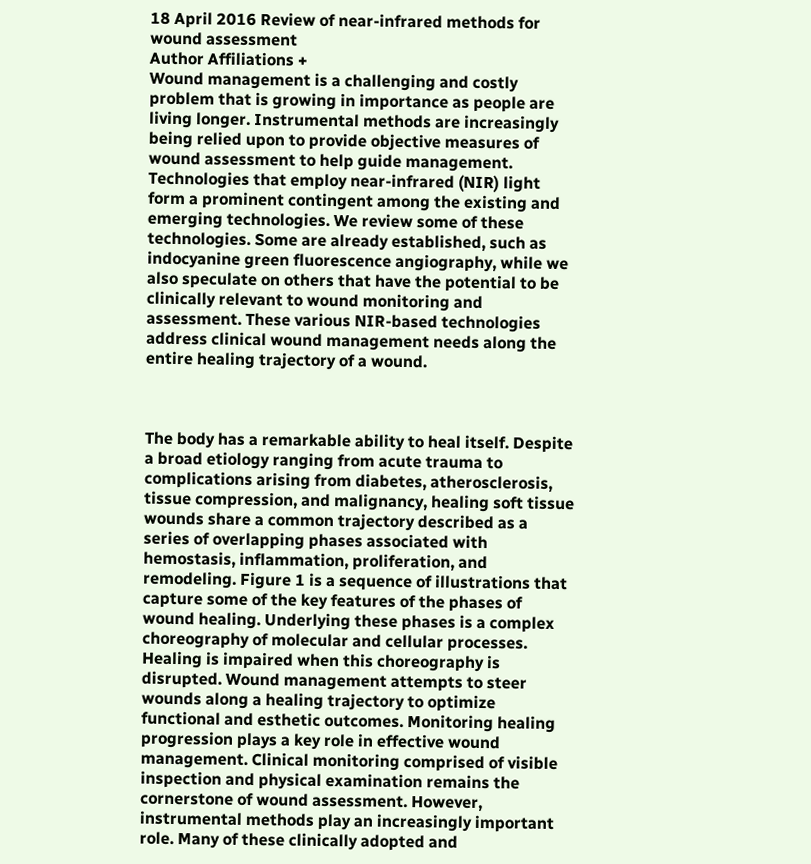18 April 2016 Review of near-infrared methods for wound assessment
Author Affiliations +
Wound management is a challenging and costly problem that is growing in importance as people are living longer. Instrumental methods are increasingly being relied upon to provide objective measures of wound assessment to help guide management. Technologies that employ near-infrared (NIR) light form a prominent contingent among the existing and emerging technologies. We review some of these technologies. Some are already established, such as indocyanine green fluorescence angiography, while we also speculate on others that have the potential to be clinically relevant to wound monitoring and assessment. These various NIR-based technologies address clinical wound management needs along the entire healing trajectory of a wound.



The body has a remarkable ability to heal itself. Despite a broad etiology ranging from acute trauma to complications arising from diabetes, atherosclerosis, tissue compression, and malignancy, healing soft tissue wounds share a common trajectory described as a series of overlapping phases associated with hemostasis, inflammation, proliferation, and remodeling. Figure 1 is a sequence of illustrations that capture some of the key features of the phases of wound healing. Underlying these phases is a complex choreography of molecular and cellular processes. Healing is impaired when this choreography is disrupted. Wound management attempts to steer wounds along a healing trajectory to optimize functional and esthetic outcomes. Monitoring healing progression plays a key role in effective wound management. Clinical monitoring comprised of visible inspection and physical examination remains the cornerstone of wound assessment. However, instrumental methods play an increasingly important role. Many of these clinically adopted and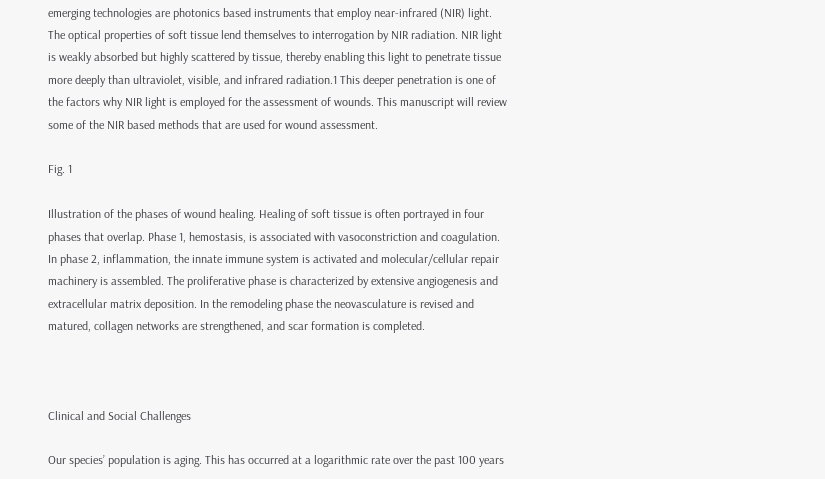emerging technologies are photonics based instruments that employ near-infrared (NIR) light. The optical properties of soft tissue lend themselves to interrogation by NIR radiation. NIR light is weakly absorbed but highly scattered by tissue, thereby enabling this light to penetrate tissue more deeply than ultraviolet, visible, and infrared radiation.1 This deeper penetration is one of the factors why NIR light is employed for the assessment of wounds. This manuscript will review some of the NIR based methods that are used for wound assessment.

Fig. 1

Illustration of the phases of wound healing. Healing of soft tissue is often portrayed in four phases that overlap. Phase 1, hemostasis, is associated with vasoconstriction and coagulation. In phase 2, inflammation, the innate immune system is activated and molecular/cellular repair machinery is assembled. The proliferative phase is characterized by extensive angiogenesis and extracellular matrix deposition. In the remodeling phase the neovasculature is revised and matured, collagen networks are strengthened, and scar formation is completed.



Clinical and Social Challenges

Our species’ population is aging. This has occurred at a logarithmic rate over the past 100 years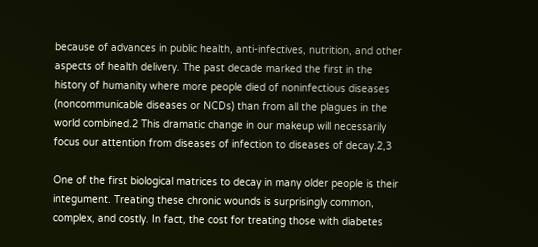because of advances in public health, anti-infectives, nutrition, and other aspects of health delivery. The past decade marked the first in the history of humanity where more people died of noninfectious diseases (noncommunicable diseases or NCDs) than from all the plagues in the world combined.2 This dramatic change in our makeup will necessarily focus our attention from diseases of infection to diseases of decay.2,3

One of the first biological matrices to decay in many older people is their integument. Treating these chronic wounds is surprisingly common, complex, and costly. In fact, the cost for treating those with diabetes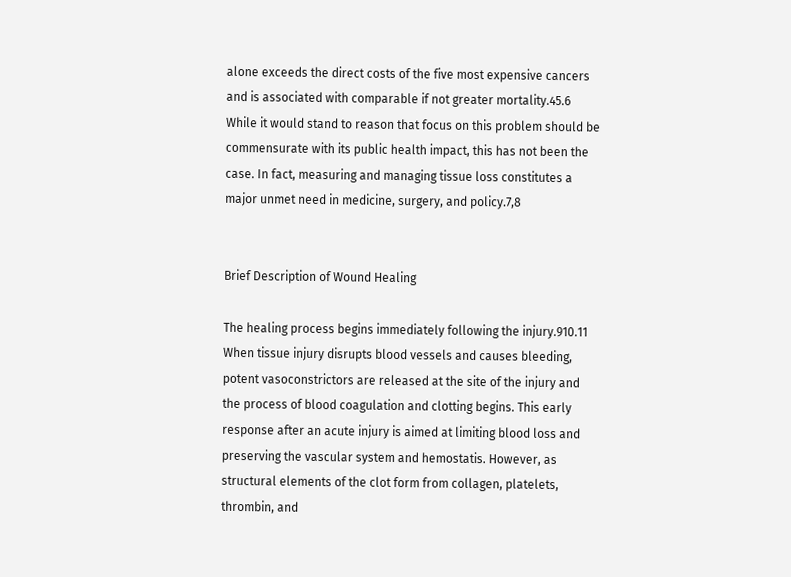alone exceeds the direct costs of the five most expensive cancers and is associated with comparable if not greater mortality.45.6 While it would stand to reason that focus on this problem should be commensurate with its public health impact, this has not been the case. In fact, measuring and managing tissue loss constitutes a major unmet need in medicine, surgery, and policy.7,8


Brief Description of Wound Healing

The healing process begins immediately following the injury.910.11 When tissue injury disrupts blood vessels and causes bleeding, potent vasoconstrictors are released at the site of the injury and the process of blood coagulation and clotting begins. This early response after an acute injury is aimed at limiting blood loss and preserving the vascular system and hemostatis. However, as structural elements of the clot form from collagen, platelets, thrombin, and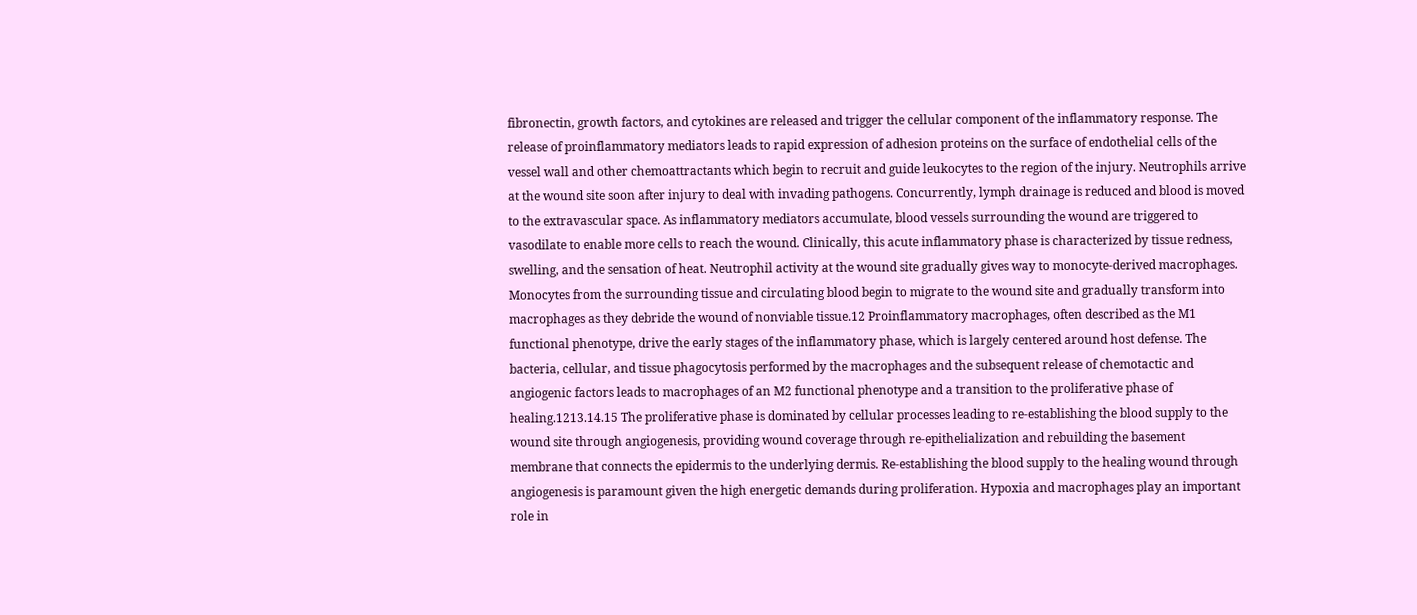fibronectin, growth factors, and cytokines are released and trigger the cellular component of the inflammatory response. The release of proinflammatory mediators leads to rapid expression of adhesion proteins on the surface of endothelial cells of the vessel wall and other chemoattractants which begin to recruit and guide leukocytes to the region of the injury. Neutrophils arrive at the wound site soon after injury to deal with invading pathogens. Concurrently, lymph drainage is reduced and blood is moved to the extravascular space. As inflammatory mediators accumulate, blood vessels surrounding the wound are triggered to vasodilate to enable more cells to reach the wound. Clinically, this acute inflammatory phase is characterized by tissue redness, swelling, and the sensation of heat. Neutrophil activity at the wound site gradually gives way to monocyte-derived macrophages. Monocytes from the surrounding tissue and circulating blood begin to migrate to the wound site and gradually transform into macrophages as they debride the wound of nonviable tissue.12 Proinflammatory macrophages, often described as the M1 functional phenotype, drive the early stages of the inflammatory phase, which is largely centered around host defense. The bacteria, cellular, and tissue phagocytosis performed by the macrophages and the subsequent release of chemotactic and angiogenic factors leads to macrophages of an M2 functional phenotype and a transition to the proliferative phase of healing.1213.14.15 The proliferative phase is dominated by cellular processes leading to re-establishing the blood supply to the wound site through angiogenesis, providing wound coverage through re-epithelialization and rebuilding the basement membrane that connects the epidermis to the underlying dermis. Re-establishing the blood supply to the healing wound through angiogenesis is paramount given the high energetic demands during proliferation. Hypoxia and macrophages play an important role in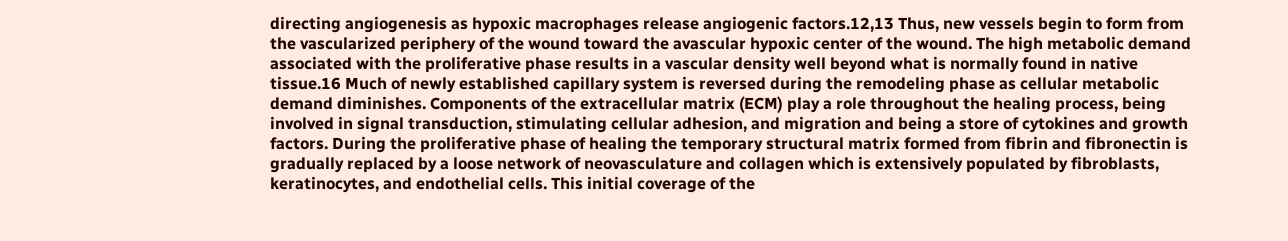directing angiogenesis as hypoxic macrophages release angiogenic factors.12,13 Thus, new vessels begin to form from the vascularized periphery of the wound toward the avascular hypoxic center of the wound. The high metabolic demand associated with the proliferative phase results in a vascular density well beyond what is normally found in native tissue.16 Much of newly established capillary system is reversed during the remodeling phase as cellular metabolic demand diminishes. Components of the extracellular matrix (ECM) play a role throughout the healing process, being involved in signal transduction, stimulating cellular adhesion, and migration and being a store of cytokines and growth factors. During the proliferative phase of healing the temporary structural matrix formed from fibrin and fibronectin is gradually replaced by a loose network of neovasculature and collagen which is extensively populated by fibroblasts, keratinocytes, and endothelial cells. This initial coverage of the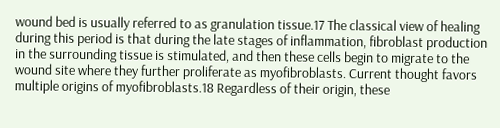wound bed is usually referred to as granulation tissue.17 The classical view of healing during this period is that during the late stages of inflammation, fibroblast production in the surrounding tissue is stimulated, and then these cells begin to migrate to the wound site where they further proliferate as myofibroblasts. Current thought favors multiple origins of myofibroblasts.18 Regardless of their origin, these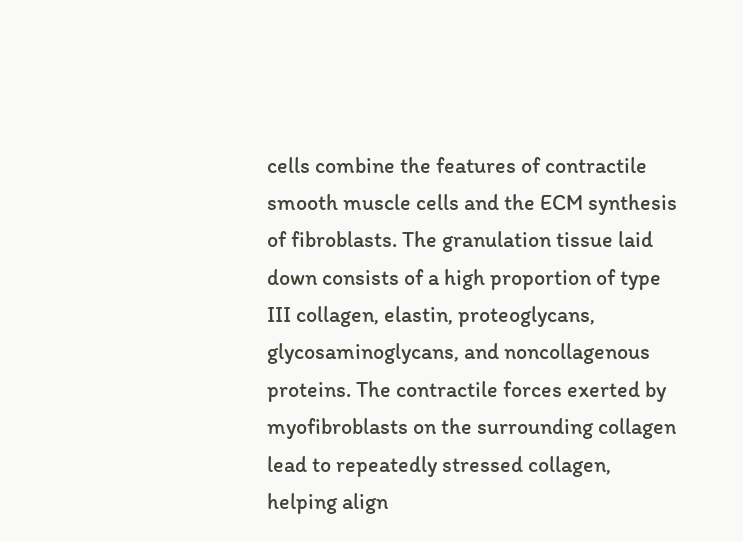cells combine the features of contractile smooth muscle cells and the ECM synthesis of fibroblasts. The granulation tissue laid down consists of a high proportion of type III collagen, elastin, proteoglycans, glycosaminoglycans, and noncollagenous proteins. The contractile forces exerted by myofibroblasts on the surrounding collagen lead to repeatedly stressed collagen, helping align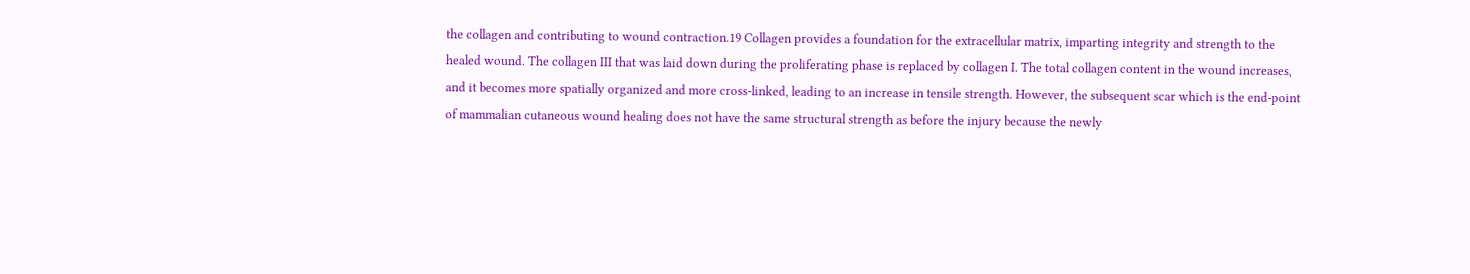the collagen and contributing to wound contraction.19 Collagen provides a foundation for the extracellular matrix, imparting integrity and strength to the healed wound. The collagen III that was laid down during the proliferating phase is replaced by collagen I. The total collagen content in the wound increases, and it becomes more spatially organized and more cross-linked, leading to an increase in tensile strength. However, the subsequent scar which is the end-point of mammalian cutaneous wound healing does not have the same structural strength as before the injury because the newly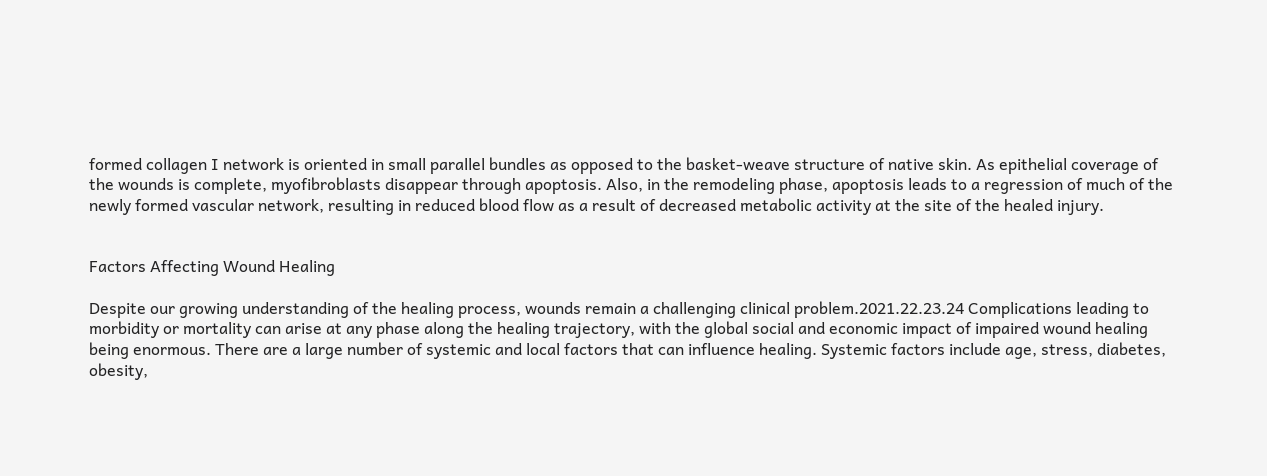formed collagen I network is oriented in small parallel bundles as opposed to the basket-weave structure of native skin. As epithelial coverage of the wounds is complete, myofibroblasts disappear through apoptosis. Also, in the remodeling phase, apoptosis leads to a regression of much of the newly formed vascular network, resulting in reduced blood flow as a result of decreased metabolic activity at the site of the healed injury.


Factors Affecting Wound Healing

Despite our growing understanding of the healing process, wounds remain a challenging clinical problem.2021.22.23.24 Complications leading to morbidity or mortality can arise at any phase along the healing trajectory, with the global social and economic impact of impaired wound healing being enormous. There are a large number of systemic and local factors that can influence healing. Systemic factors include age, stress, diabetes, obesity,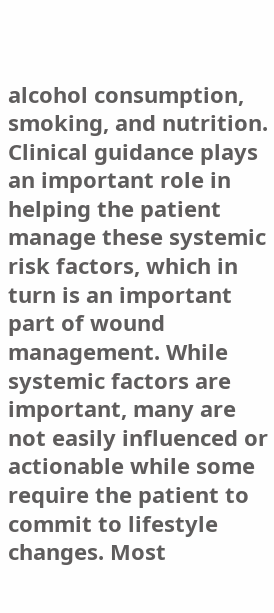alcohol consumption, smoking, and nutrition. Clinical guidance plays an important role in helping the patient manage these systemic risk factors, which in turn is an important part of wound management. While systemic factors are important, many are not easily influenced or actionable while some require the patient to commit to lifestyle changes. Most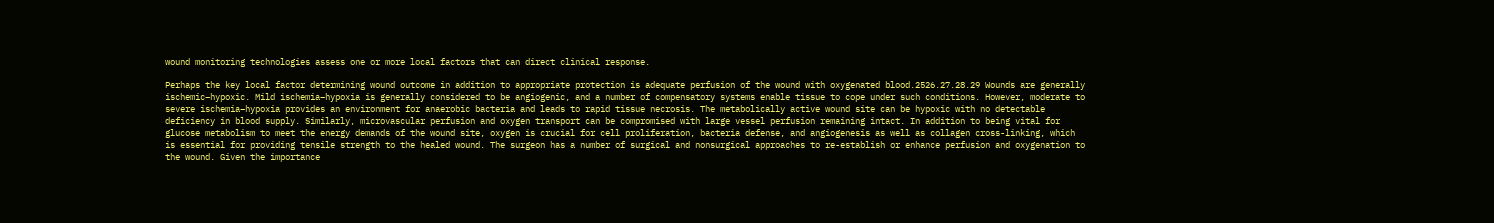wound monitoring technologies assess one or more local factors that can direct clinical response.

Perhaps the key local factor determining wound outcome in addition to appropriate protection is adequate perfusion of the wound with oxygenated blood.2526.27.28.29 Wounds are generally ischemic–hypoxic. Mild ischemia–hypoxia is generally considered to be angiogenic, and a number of compensatory systems enable tissue to cope under such conditions. However, moderate to severe ischemia–hypoxia provides an environment for anaerobic bacteria and leads to rapid tissue necrosis. The metabolically active wound site can be hypoxic with no detectable deficiency in blood supply. Similarly, microvascular perfusion and oxygen transport can be compromised with large vessel perfusion remaining intact. In addition to being vital for glucose metabolism to meet the energy demands of the wound site, oxygen is crucial for cell proliferation, bacteria defense, and angiogenesis as well as collagen cross-linking, which is essential for providing tensile strength to the healed wound. The surgeon has a number of surgical and nonsurgical approaches to re-establish or enhance perfusion and oxygenation to the wound. Given the importance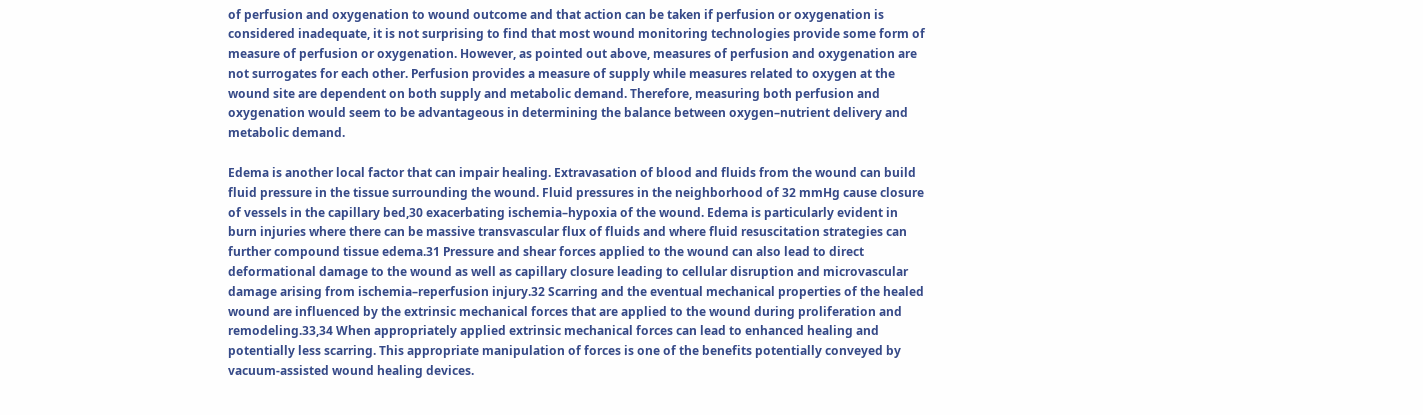of perfusion and oxygenation to wound outcome and that action can be taken if perfusion or oxygenation is considered inadequate, it is not surprising to find that most wound monitoring technologies provide some form of measure of perfusion or oxygenation. However, as pointed out above, measures of perfusion and oxygenation are not surrogates for each other. Perfusion provides a measure of supply while measures related to oxygen at the wound site are dependent on both supply and metabolic demand. Therefore, measuring both perfusion and oxygenation would seem to be advantageous in determining the balance between oxygen–nutrient delivery and metabolic demand.

Edema is another local factor that can impair healing. Extravasation of blood and fluids from the wound can build fluid pressure in the tissue surrounding the wound. Fluid pressures in the neighborhood of 32 mmHg cause closure of vessels in the capillary bed,30 exacerbating ischemia–hypoxia of the wound. Edema is particularly evident in burn injuries where there can be massive transvascular flux of fluids and where fluid resuscitation strategies can further compound tissue edema.31 Pressure and shear forces applied to the wound can also lead to direct deformational damage to the wound as well as capillary closure leading to cellular disruption and microvascular damage arising from ischemia–reperfusion injury.32 Scarring and the eventual mechanical properties of the healed wound are influenced by the extrinsic mechanical forces that are applied to the wound during proliferation and remodeling.33,34 When appropriately applied extrinsic mechanical forces can lead to enhanced healing and potentially less scarring. This appropriate manipulation of forces is one of the benefits potentially conveyed by vacuum-assisted wound healing devices.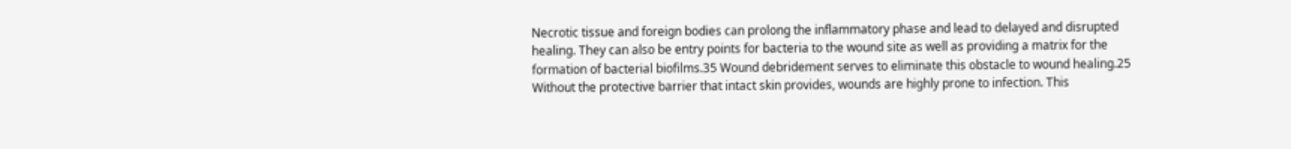Necrotic tissue and foreign bodies can prolong the inflammatory phase and lead to delayed and disrupted healing. They can also be entry points for bacteria to the wound site as well as providing a matrix for the formation of bacterial biofilms.35 Wound debridement serves to eliminate this obstacle to wound healing.25 Without the protective barrier that intact skin provides, wounds are highly prone to infection. This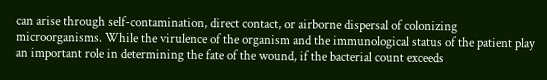can arise through self-contamination, direct contact, or airborne dispersal of colonizing microorganisms. While the virulence of the organism and the immunological status of the patient play an important role in determining the fate of the wound, if the bacterial count exceeds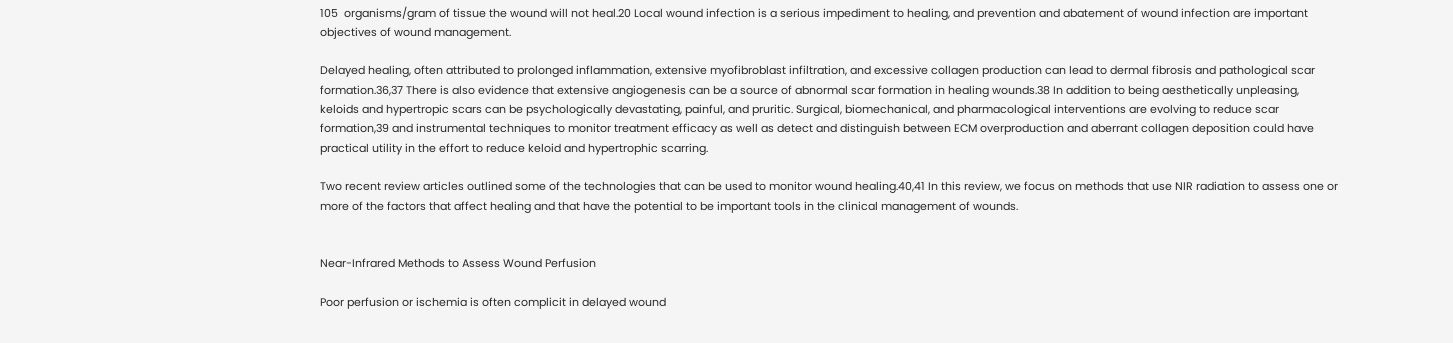105  organisms/gram of tissue the wound will not heal.20 Local wound infection is a serious impediment to healing, and prevention and abatement of wound infection are important objectives of wound management.

Delayed healing, often attributed to prolonged inflammation, extensive myofibroblast infiltration, and excessive collagen production can lead to dermal fibrosis and pathological scar formation.36,37 There is also evidence that extensive angiogenesis can be a source of abnormal scar formation in healing wounds.38 In addition to being aesthetically unpleasing, keloids and hypertropic scars can be psychologically devastating, painful, and pruritic. Surgical, biomechanical, and pharmacological interventions are evolving to reduce scar formation,39 and instrumental techniques to monitor treatment efficacy as well as detect and distinguish between ECM overproduction and aberrant collagen deposition could have practical utility in the effort to reduce keloid and hypertrophic scarring.

Two recent review articles outlined some of the technologies that can be used to monitor wound healing.40,41 In this review, we focus on methods that use NIR radiation to assess one or more of the factors that affect healing and that have the potential to be important tools in the clinical management of wounds.


Near-Infrared Methods to Assess Wound Perfusion

Poor perfusion or ischemia is often complicit in delayed wound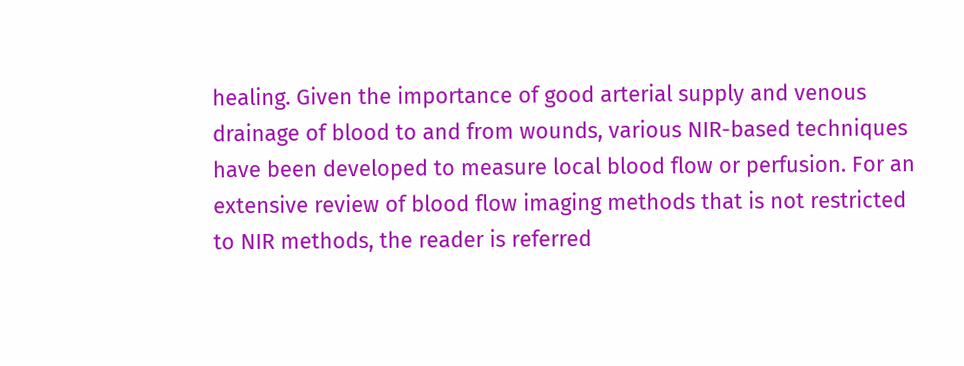healing. Given the importance of good arterial supply and venous drainage of blood to and from wounds, various NIR-based techniques have been developed to measure local blood flow or perfusion. For an extensive review of blood flow imaging methods that is not restricted to NIR methods, the reader is referred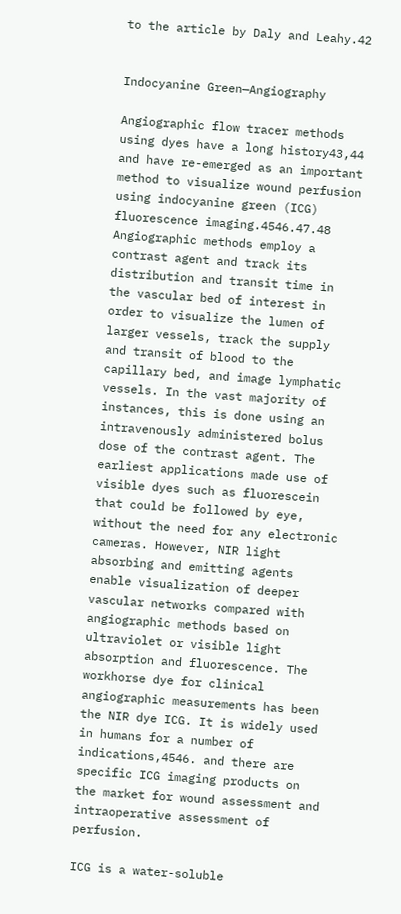to the article by Daly and Leahy.42


Indocyanine Green—Angiography

Angiographic flow tracer methods using dyes have a long history43,44 and have re-emerged as an important method to visualize wound perfusion using indocyanine green (ICG) fluorescence imaging.4546.47.48 Angiographic methods employ a contrast agent and track its distribution and transit time in the vascular bed of interest in order to visualize the lumen of larger vessels, track the supply and transit of blood to the capillary bed, and image lymphatic vessels. In the vast majority of instances, this is done using an intravenously administered bolus dose of the contrast agent. The earliest applications made use of visible dyes such as fluorescein that could be followed by eye, without the need for any electronic cameras. However, NIR light absorbing and emitting agents enable visualization of deeper vascular networks compared with angiographic methods based on ultraviolet or visible light absorption and fluorescence. The workhorse dye for clinical angiographic measurements has been the NIR dye ICG. It is widely used in humans for a number of indications,4546. and there are specific ICG imaging products on the market for wound assessment and intraoperative assessment of perfusion.

ICG is a water-soluble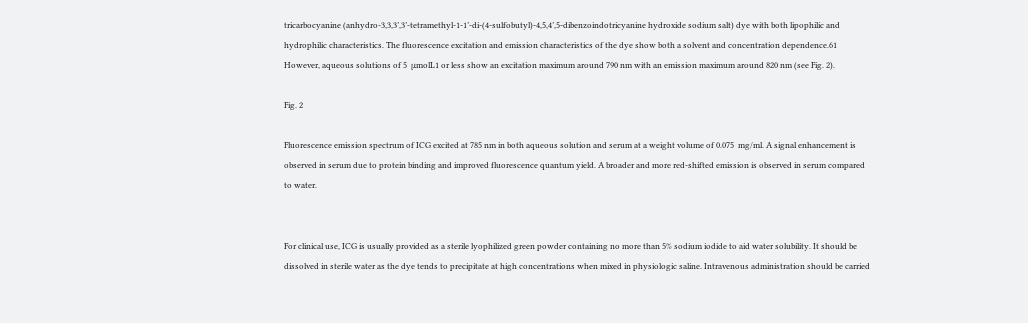tricarbocyanine (anhydro-3,3,3’,3’-tetramethyl-1-1’-di-(4-sulfobutyl)-4,5,4’,5-dibenzoindotricyanine hydroxide sodium salt) dye with both lipophilic and hydrophilic characteristics. The fluorescence excitation and emission characteristics of the dye show both a solvent and concentration dependence.61 However, aqueous solutions of 5  μmolL1 or less show an excitation maximum around 790 nm with an emission maximum around 820 nm (see Fig. 2).

Fig. 2

Fluorescence emission spectrum of ICG excited at 785 nm in both aqueous solution and serum at a weight volume of 0.075  mg/ml. A signal enhancement is observed in serum due to protein binding and improved fluorescence quantum yield. A broader and more red-shifted emission is observed in serum compared to water.


For clinical use, ICG is usually provided as a sterile lyophilized green powder containing no more than 5% sodium iodide to aid water solubility. It should be dissolved in sterile water as the dye tends to precipitate at high concentrations when mixed in physiologic saline. Intravenous administration should be carried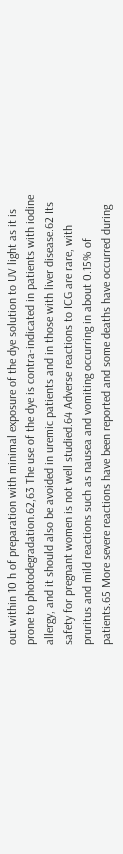out within 10 h of preparation with minimal exposure of the dye solution to UV light as it is prone to photodegradation.62,63 The use of the dye is contra-indicated in patients with iodine allergy, and it should also be avoided in uremic patients and in those with liver disease.62 Its safety for pregnant women is not well studied.64 Adverse reactions to ICG are rare, with pruritus and mild reactions such as nausea and vomiting occurring in about 0.15% of patients.65 More severe reactions have been reported and some deaths have occurred during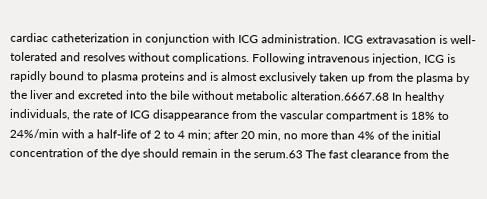cardiac catheterization in conjunction with ICG administration. ICG extravasation is well-tolerated and resolves without complications. Following intravenous injection, ICG is rapidly bound to plasma proteins and is almost exclusively taken up from the plasma by the liver and excreted into the bile without metabolic alteration.6667.68 In healthy individuals, the rate of ICG disappearance from the vascular compartment is 18% to 24%/min with a half-life of 2 to 4 min; after 20 min, no more than 4% of the initial concentration of the dye should remain in the serum.63 The fast clearance from the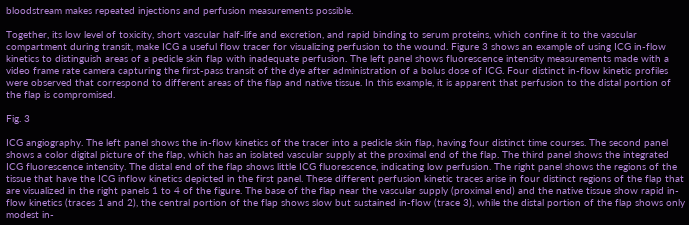bloodstream makes repeated injections and perfusion measurements possible.

Together, its low level of toxicity, short vascular half-life and excretion, and rapid binding to serum proteins, which confine it to the vascular compartment during transit, make ICG a useful flow tracer for visualizing perfusion to the wound. Figure 3 shows an example of using ICG in-flow kinetics to distinguish areas of a pedicle skin flap with inadequate perfusion. The left panel shows fluorescence intensity measurements made with a video frame rate camera capturing the first-pass transit of the dye after administration of a bolus dose of ICG. Four distinct in-flow kinetic profiles were observed that correspond to different areas of the flap and native tissue. In this example, it is apparent that perfusion to the distal portion of the flap is compromised.

Fig. 3

ICG angiography. The left panel shows the in-flow kinetics of the tracer into a pedicle skin flap, having four distinct time courses. The second panel shows a color digital picture of the flap, which has an isolated vascular supply at the proximal end of the flap. The third panel shows the integrated ICG fluorescence intensity. The distal end of the flap shows little ICG fluorescence, indicating low perfusion. The right panel shows the regions of the tissue that have the ICG inflow kinetics depicted in the first panel. These different perfusion kinetic traces arise in four distinct regions of the flap that are visualized in the right panels 1 to 4 of the figure. The base of the flap near the vascular supply (proximal end) and the native tissue show rapid in-flow kinetics (traces 1 and 2), the central portion of the flap shows slow but sustained in-flow (trace 3), while the distal portion of the flap shows only modest in-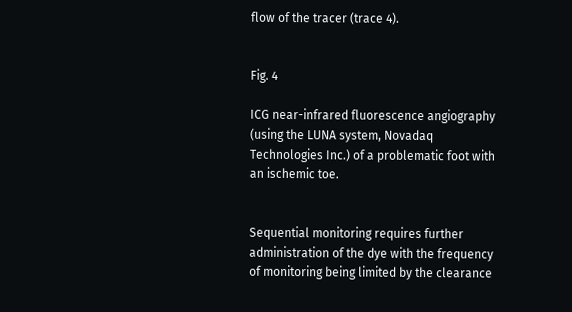flow of the tracer (trace 4).


Fig. 4

ICG near-infrared fluorescence angiography (using the LUNA system, Novadaq Technologies Inc.) of a problematic foot with an ischemic toe.


Sequential monitoring requires further administration of the dye with the frequency of monitoring being limited by the clearance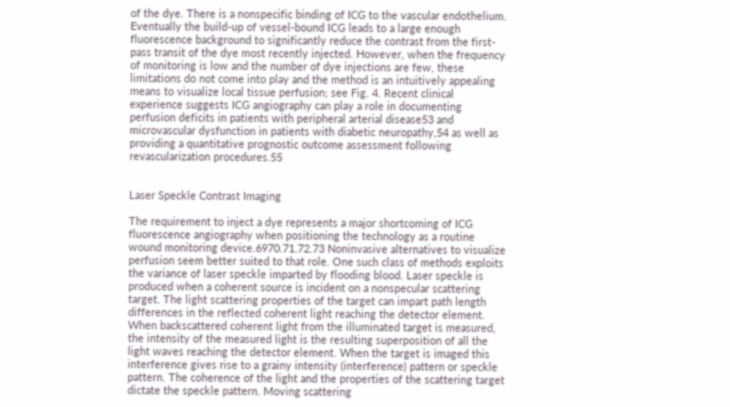of the dye. There is a nonspecific binding of ICG to the vascular endothelium. Eventually the build-up of vessel-bound ICG leads to a large enough fluorescence background to significantly reduce the contrast from the first-pass transit of the dye most recently injected. However, when the frequency of monitoring is low and the number of dye injections are few, these limitations do not come into play and the method is an intuitively appealing means to visualize local tissue perfusion; see Fig. 4. Recent clinical experience suggests ICG angiography can play a role in documenting perfusion deficits in patients with peripheral arterial disease53 and microvascular dysfunction in patients with diabetic neuropathy,54 as well as providing a quantitative prognostic outcome assessment following revascularization procedures.55


Laser Speckle Contrast Imaging

The requirement to inject a dye represents a major shortcoming of ICG fluorescence angiography when positioning the technology as a routine wound monitoring device.6970.71.72.73 Noninvasive alternatives to visualize perfusion seem better suited to that role. One such class of methods exploits the variance of laser speckle imparted by flooding blood. Laser speckle is produced when a coherent source is incident on a nonspecular scattering target. The light scattering properties of the target can impart path length differences in the reflected coherent light reaching the detector element. When backscattered coherent light from the illuminated target is measured, the intensity of the measured light is the resulting superposition of all the light waves reaching the detector element. When the target is imaged this interference gives rise to a grainy intensity (interference) pattern or speckle pattern. The coherence of the light and the properties of the scattering target dictate the speckle pattern. Moving scattering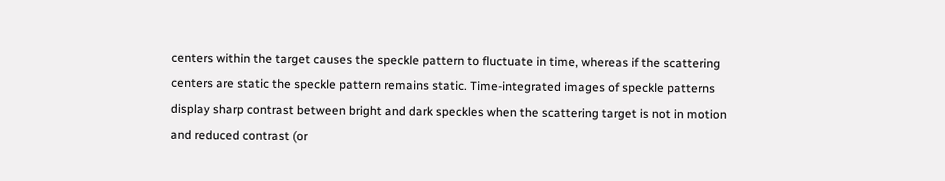centers within the target causes the speckle pattern to fluctuate in time, whereas if the scattering centers are static the speckle pattern remains static. Time-integrated images of speckle patterns display sharp contrast between bright and dark speckles when the scattering target is not in motion and reduced contrast (or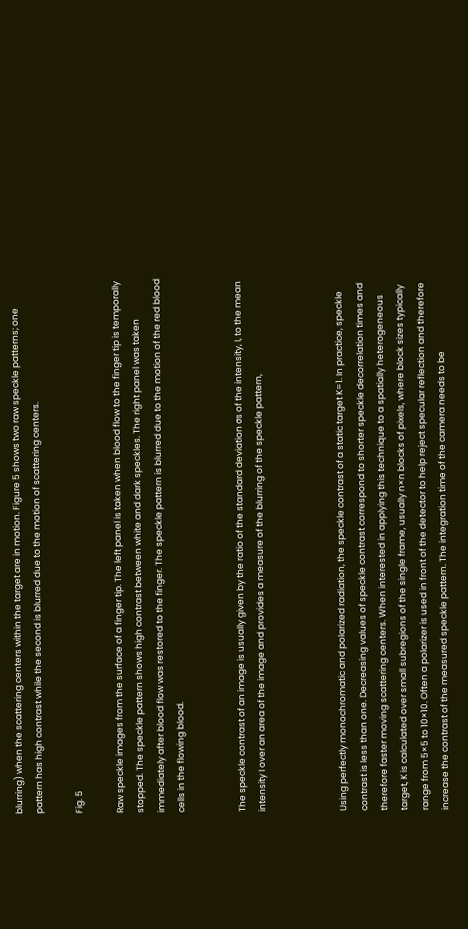blurring) when the scattering centers within the target are in motion. Figure 5 shows two raw speckle patterns; one pattern has high contrast while the second is blurred due to the motion of scattering centers.

Fig. 5

Raw speckle images from the surface of a finger tip. The left panel is taken when blood flow to the finger tip is temporally stopped. The speckle pattern shows high contrast between white and dark speckles. The right panel was taken immediately after blood flow was restored to the finger. The speckle pattern is blurred due to the motion of the red blood cells in the flowing blood.


The speckle contrast of an image is usually given by the ratio of the standard deviation σs of the intensity, I, to the mean intensity I over an area of the image and provides a measure of the blurring of the speckle pattern,



Using perfectly monochromatic and polarized radiation, the speckle contrast of a static target K=1. In practice, speckle contrast is less than one. Decreasing values of speckle contrast correspond to shorter speckle decorrelation times and therefore faster moving scattering centers. When interested in applying this technique to a spatially heterogeneous target, K is calculated over small subregions of the single frame, usually n×n blocks of pixels, where block sizes typically range from 5×5 to 10×10. Often a polarizer is used in front of the detector to help reject specular reflection and therefore increase the contrast of the measured speckle pattern. The integration time of the camera needs to be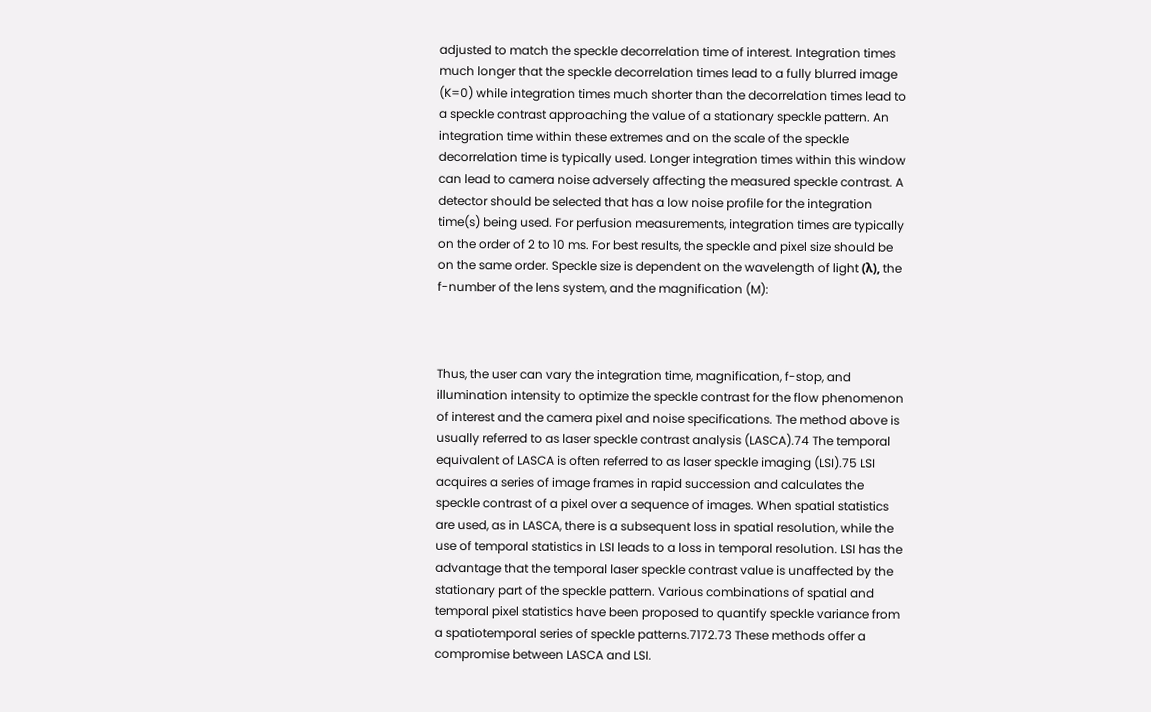adjusted to match the speckle decorrelation time of interest. Integration times much longer that the speckle decorrelation times lead to a fully blurred image (K=0) while integration times much shorter than the decorrelation times lead to a speckle contrast approaching the value of a stationary speckle pattern. An integration time within these extremes and on the scale of the speckle decorrelation time is typically used. Longer integration times within this window can lead to camera noise adversely affecting the measured speckle contrast. A detector should be selected that has a low noise profile for the integration time(s) being used. For perfusion measurements, integration times are typically on the order of 2 to 10 ms. For best results, the speckle and pixel size should be on the same order. Speckle size is dependent on the wavelength of light (λ), the f-number of the lens system, and the magnification (M):



Thus, the user can vary the integration time, magnification, f-stop, and illumination intensity to optimize the speckle contrast for the flow phenomenon of interest and the camera pixel and noise specifications. The method above is usually referred to as laser speckle contrast analysis (LASCA).74 The temporal equivalent of LASCA is often referred to as laser speckle imaging (LSI).75 LSI acquires a series of image frames in rapid succession and calculates the speckle contrast of a pixel over a sequence of images. When spatial statistics are used, as in LASCA, there is a subsequent loss in spatial resolution, while the use of temporal statistics in LSI leads to a loss in temporal resolution. LSI has the advantage that the temporal laser speckle contrast value is unaffected by the stationary part of the speckle pattern. Various combinations of spatial and temporal pixel statistics have been proposed to quantify speckle variance from a spatiotemporal series of speckle patterns.7172.73 These methods offer a compromise between LASCA and LSI.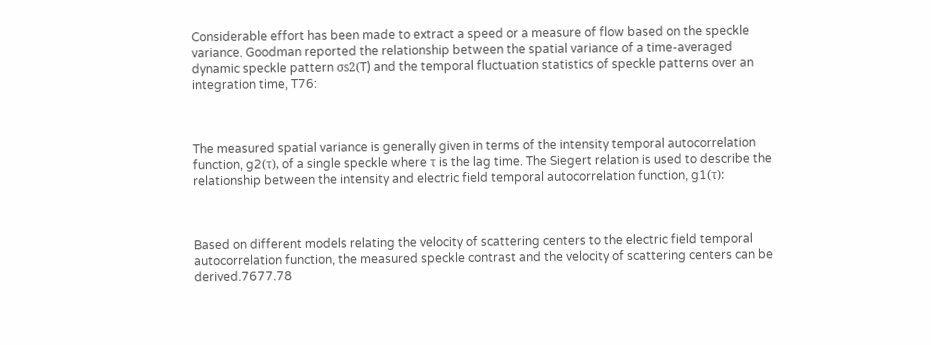Considerable effort has been made to extract a speed or a measure of flow based on the speckle variance. Goodman reported the relationship between the spatial variance of a time-averaged dynamic speckle pattern σs2(T) and the temporal fluctuation statistics of speckle patterns over an integration time, T76:



The measured spatial variance is generally given in terms of the intensity temporal autocorrelation function, g2(τ), of a single speckle where τ is the lag time. The Siegert relation is used to describe the relationship between the intensity and electric field temporal autocorrelation function, g1(τ):



Based on different models relating the velocity of scattering centers to the electric field temporal autocorrelation function, the measured speckle contrast and the velocity of scattering centers can be derived.7677.78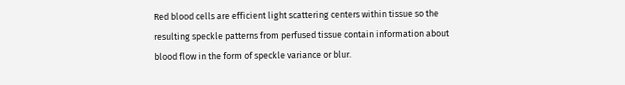Red blood cells are efficient light scattering centers within tissue so the resulting speckle patterns from perfused tissue contain information about blood flow in the form of speckle variance or blur.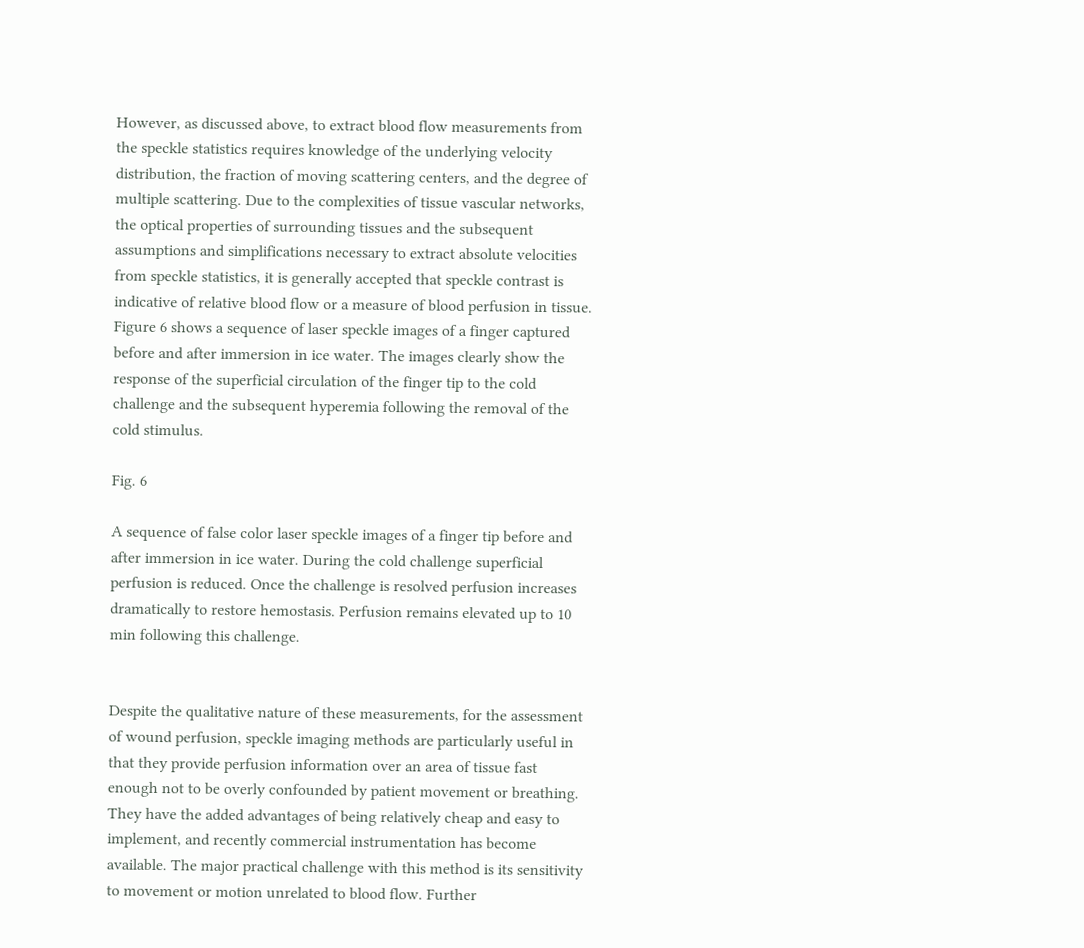However, as discussed above, to extract blood flow measurements from the speckle statistics requires knowledge of the underlying velocity distribution, the fraction of moving scattering centers, and the degree of multiple scattering. Due to the complexities of tissue vascular networks, the optical properties of surrounding tissues and the subsequent assumptions and simplifications necessary to extract absolute velocities from speckle statistics, it is generally accepted that speckle contrast is indicative of relative blood flow or a measure of blood perfusion in tissue. Figure 6 shows a sequence of laser speckle images of a finger captured before and after immersion in ice water. The images clearly show the response of the superficial circulation of the finger tip to the cold challenge and the subsequent hyperemia following the removal of the cold stimulus.

Fig. 6

A sequence of false color laser speckle images of a finger tip before and after immersion in ice water. During the cold challenge superficial perfusion is reduced. Once the challenge is resolved perfusion increases dramatically to restore hemostasis. Perfusion remains elevated up to 10 min following this challenge.


Despite the qualitative nature of these measurements, for the assessment of wound perfusion, speckle imaging methods are particularly useful in that they provide perfusion information over an area of tissue fast enough not to be overly confounded by patient movement or breathing. They have the added advantages of being relatively cheap and easy to implement, and recently commercial instrumentation has become available. The major practical challenge with this method is its sensitivity to movement or motion unrelated to blood flow. Further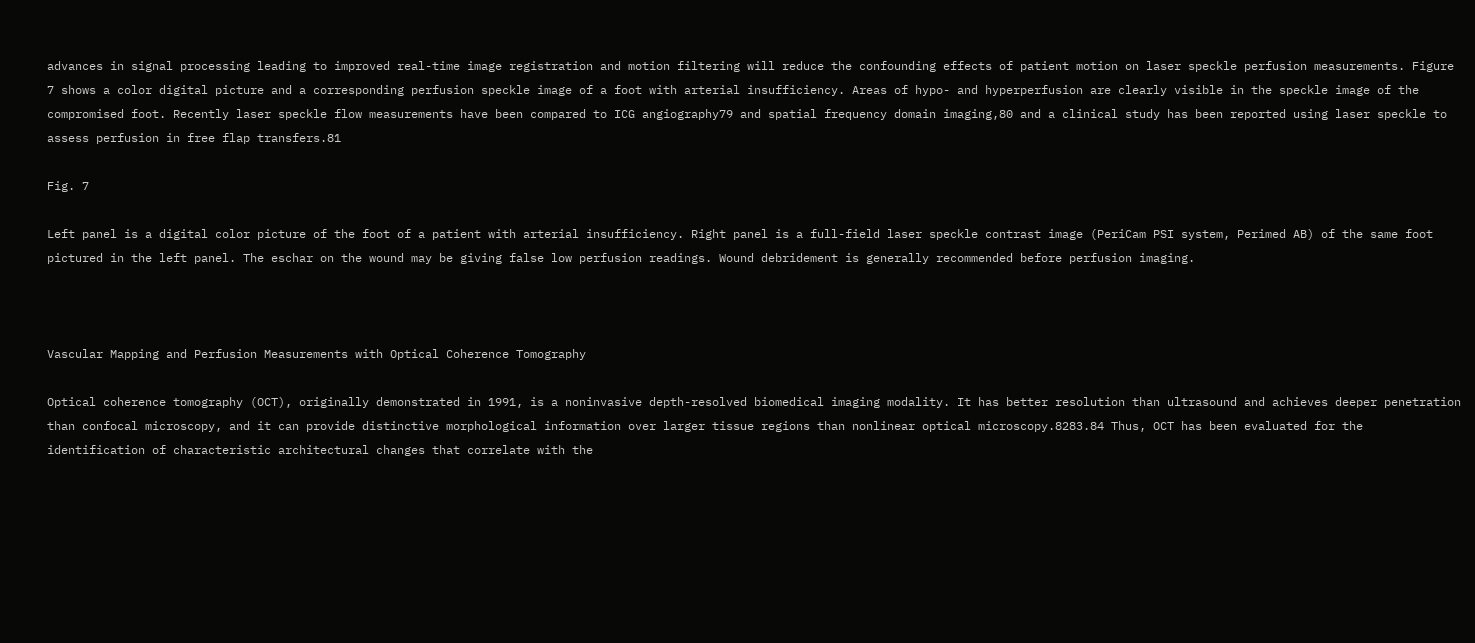advances in signal processing leading to improved real-time image registration and motion filtering will reduce the confounding effects of patient motion on laser speckle perfusion measurements. Figure 7 shows a color digital picture and a corresponding perfusion speckle image of a foot with arterial insufficiency. Areas of hypo- and hyperperfusion are clearly visible in the speckle image of the compromised foot. Recently laser speckle flow measurements have been compared to ICG angiography79 and spatial frequency domain imaging,80 and a clinical study has been reported using laser speckle to assess perfusion in free flap transfers.81

Fig. 7

Left panel is a digital color picture of the foot of a patient with arterial insufficiency. Right panel is a full-field laser speckle contrast image (PeriCam PSI system, Perimed AB) of the same foot pictured in the left panel. The eschar on the wound may be giving false low perfusion readings. Wound debridement is generally recommended before perfusion imaging.



Vascular Mapping and Perfusion Measurements with Optical Coherence Tomography

Optical coherence tomography (OCT), originally demonstrated in 1991, is a noninvasive depth-resolved biomedical imaging modality. It has better resolution than ultrasound and achieves deeper penetration than confocal microscopy, and it can provide distinctive morphological information over larger tissue regions than nonlinear optical microscopy.8283.84 Thus, OCT has been evaluated for the identification of characteristic architectural changes that correlate with the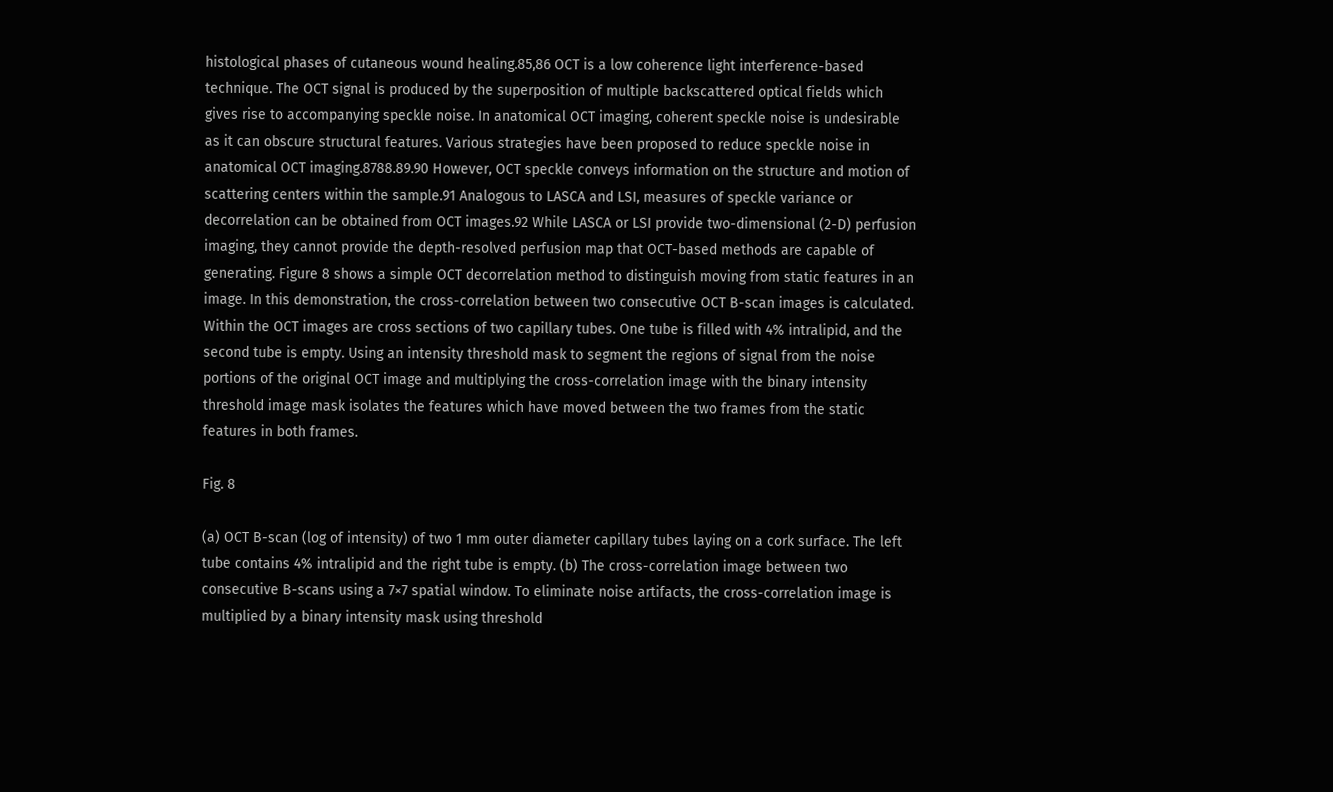histological phases of cutaneous wound healing.85,86 OCT is a low coherence light interference-based technique. The OCT signal is produced by the superposition of multiple backscattered optical fields which gives rise to accompanying speckle noise. In anatomical OCT imaging, coherent speckle noise is undesirable as it can obscure structural features. Various strategies have been proposed to reduce speckle noise in anatomical OCT imaging.8788.89.90 However, OCT speckle conveys information on the structure and motion of scattering centers within the sample.91 Analogous to LASCA and LSI, measures of speckle variance or decorrelation can be obtained from OCT images.92 While LASCA or LSI provide two-dimensional (2-D) perfusion imaging, they cannot provide the depth-resolved perfusion map that OCT-based methods are capable of generating. Figure 8 shows a simple OCT decorrelation method to distinguish moving from static features in an image. In this demonstration, the cross-correlation between two consecutive OCT B-scan images is calculated. Within the OCT images are cross sections of two capillary tubes. One tube is filled with 4% intralipid, and the second tube is empty. Using an intensity threshold mask to segment the regions of signal from the noise portions of the original OCT image and multiplying the cross-correlation image with the binary intensity threshold image mask isolates the features which have moved between the two frames from the static features in both frames.

Fig. 8

(a) OCT B-scan (log of intensity) of two 1 mm outer diameter capillary tubes laying on a cork surface. The left tube contains 4% intralipid and the right tube is empty. (b) The cross-correlation image between two consecutive B-scans using a 7×7 spatial window. To eliminate noise artifacts, the cross-correlation image is multiplied by a binary intensity mask using threshold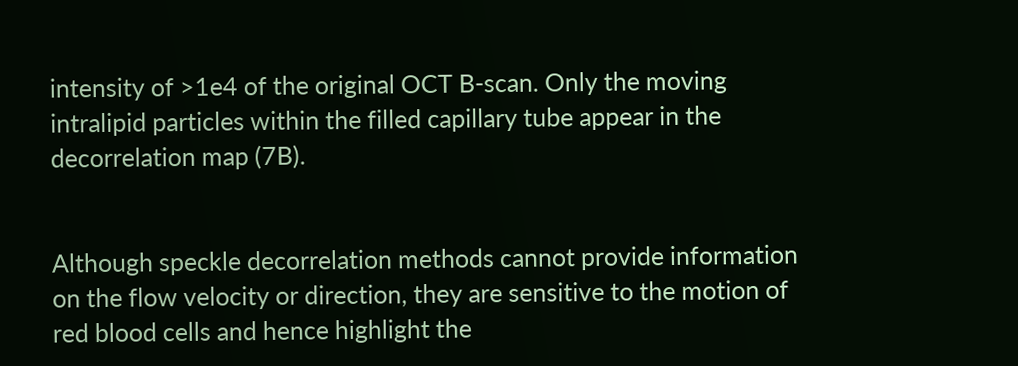intensity of >1e4 of the original OCT B-scan. Only the moving intralipid particles within the filled capillary tube appear in the decorrelation map (7B).


Although speckle decorrelation methods cannot provide information on the flow velocity or direction, they are sensitive to the motion of red blood cells and hence highlight the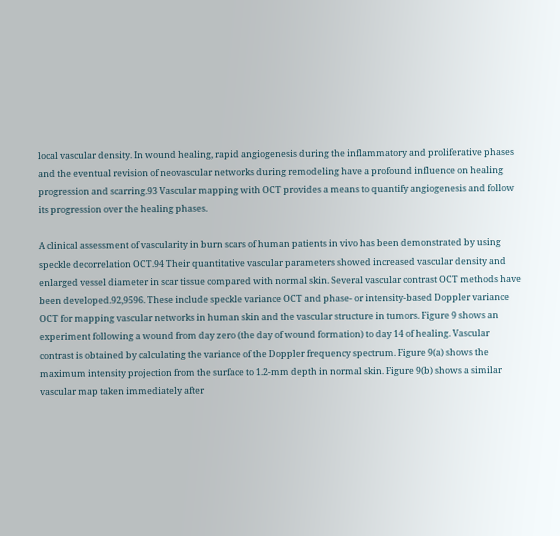local vascular density. In wound healing, rapid angiogenesis during the inflammatory and proliferative phases and the eventual revision of neovascular networks during remodeling have a profound influence on healing progression and scarring.93 Vascular mapping with OCT provides a means to quantify angiogenesis and follow its progression over the healing phases.

A clinical assessment of vascularity in burn scars of human patients in vivo has been demonstrated by using speckle decorrelation OCT.94 Their quantitative vascular parameters showed increased vascular density and enlarged vessel diameter in scar tissue compared with normal skin. Several vascular contrast OCT methods have been developed.92,9596. These include speckle variance OCT and phase- or intensity-based Doppler variance OCT for mapping vascular networks in human skin and the vascular structure in tumors. Figure 9 shows an experiment following a wound from day zero (the day of wound formation) to day 14 of healing. Vascular contrast is obtained by calculating the variance of the Doppler frequency spectrum. Figure 9(a) shows the maximum intensity projection from the surface to 1.2-mm depth in normal skin. Figure 9(b) shows a similar vascular map taken immediately after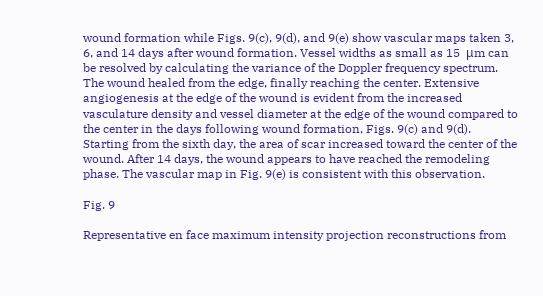wound formation while Figs. 9(c), 9(d), and 9(e) show vascular maps taken 3, 6, and 14 days after wound formation. Vessel widths as small as 15  μm can be resolved by calculating the variance of the Doppler frequency spectrum. The wound healed from the edge, finally reaching the center. Extensive angiogenesis at the edge of the wound is evident from the increased vasculature density and vessel diameter at the edge of the wound compared to the center in the days following wound formation, Figs. 9(c) and 9(d). Starting from the sixth day, the area of scar increased toward the center of the wound. After 14 days, the wound appears to have reached the remodeling phase. The vascular map in Fig. 9(e) is consistent with this observation.

Fig. 9

Representative en face maximum intensity projection reconstructions from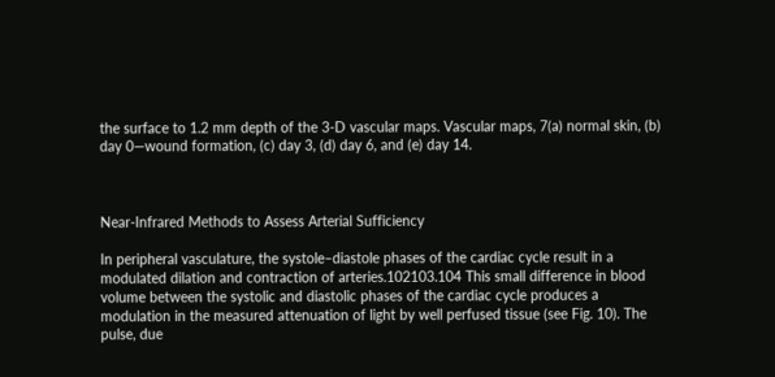the surface to 1.2 mm depth of the 3-D vascular maps. Vascular maps, 7(a) normal skin, (b) day 0—wound formation, (c) day 3, (d) day 6, and (e) day 14.



Near-Infrared Methods to Assess Arterial Sufficiency

In peripheral vasculature, the systole–diastole phases of the cardiac cycle result in a modulated dilation and contraction of arteries.102103.104 This small difference in blood volume between the systolic and diastolic phases of the cardiac cycle produces a modulation in the measured attenuation of light by well perfused tissue (see Fig. 10). The pulse, due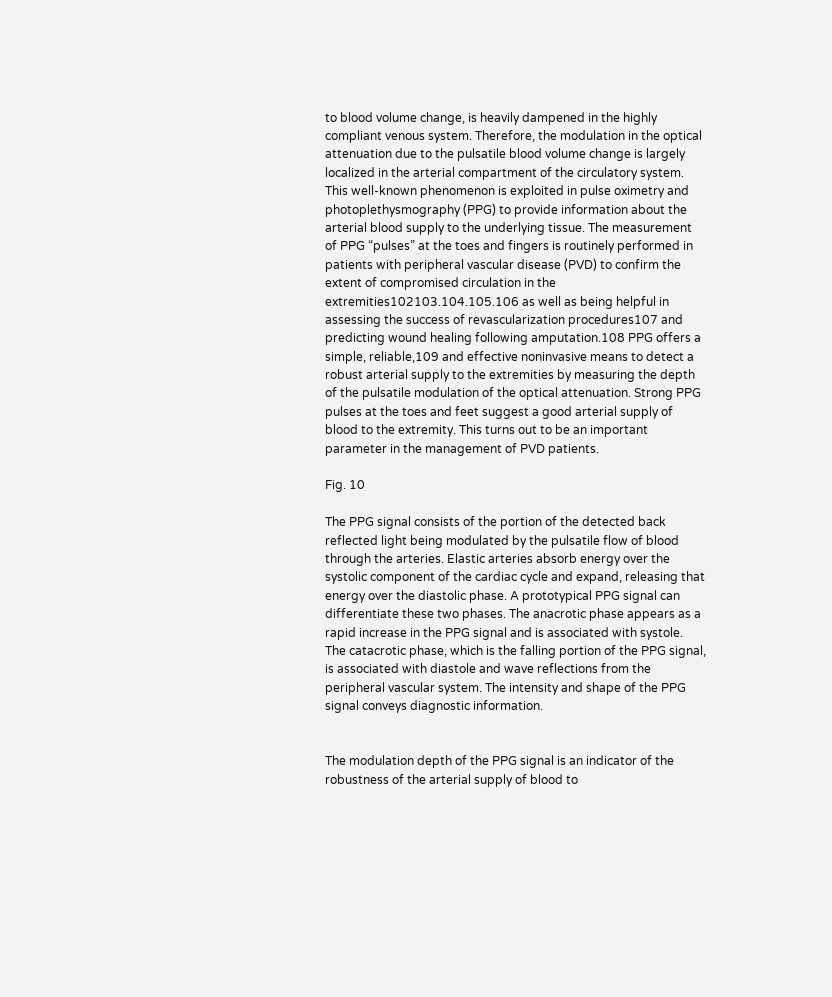to blood volume change, is heavily dampened in the highly compliant venous system. Therefore, the modulation in the optical attenuation due to the pulsatile blood volume change is largely localized in the arterial compartment of the circulatory system. This well-known phenomenon is exploited in pulse oximetry and photoplethysmography (PPG) to provide information about the arterial blood supply to the underlying tissue. The measurement of PPG “pulses” at the toes and fingers is routinely performed in patients with peripheral vascular disease (PVD) to confirm the extent of compromised circulation in the extremities102103.104.105.106 as well as being helpful in assessing the success of revascularization procedures107 and predicting wound healing following amputation.108 PPG offers a simple, reliable,109 and effective noninvasive means to detect a robust arterial supply to the extremities by measuring the depth of the pulsatile modulation of the optical attenuation. Strong PPG pulses at the toes and feet suggest a good arterial supply of blood to the extremity. This turns out to be an important parameter in the management of PVD patients.

Fig. 10

The PPG signal consists of the portion of the detected back reflected light being modulated by the pulsatile flow of blood through the arteries. Elastic arteries absorb energy over the systolic component of the cardiac cycle and expand, releasing that energy over the diastolic phase. A prototypical PPG signal can differentiate these two phases. The anacrotic phase appears as a rapid increase in the PPG signal and is associated with systole. The catacrotic phase, which is the falling portion of the PPG signal, is associated with diastole and wave reflections from the peripheral vascular system. The intensity and shape of the PPG signal conveys diagnostic information.


The modulation depth of the PPG signal is an indicator of the robustness of the arterial supply of blood to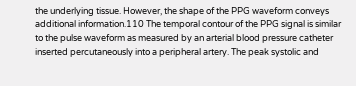the underlying tissue. However, the shape of the PPG waveform conveys additional information.110 The temporal contour of the PPG signal is similar to the pulse waveform as measured by an arterial blood pressure catheter inserted percutaneously into a peripheral artery. The peak systolic and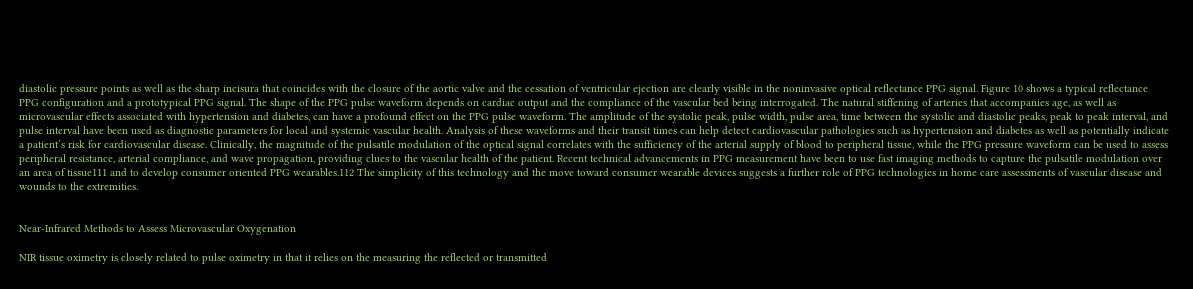diastolic pressure points as well as the sharp incisura that coincides with the closure of the aortic valve and the cessation of ventricular ejection are clearly visible in the noninvasive optical reflectance PPG signal. Figure 10 shows a typical reflectance PPG configuration and a prototypical PPG signal. The shape of the PPG pulse waveform depends on cardiac output and the compliance of the vascular bed being interrogated. The natural stiffening of arteries that accompanies age, as well as microvascular effects associated with hypertension and diabetes, can have a profound effect on the PPG pulse waveform. The amplitude of the systolic peak, pulse width, pulse area, time between the systolic and diastolic peaks, peak to peak interval, and pulse interval have been used as diagnostic parameters for local and systemic vascular health. Analysis of these waveforms and their transit times can help detect cardiovascular pathologies such as hypertension and diabetes as well as potentially indicate a patient’s risk for cardiovascular disease. Clinically, the magnitude of the pulsatile modulation of the optical signal correlates with the sufficiency of the arterial supply of blood to peripheral tissue, while the PPG pressure waveform can be used to assess peripheral resistance, arterial compliance, and wave propagation, providing clues to the vascular health of the patient. Recent technical advancements in PPG measurement have been to use fast imaging methods to capture the pulsatile modulation over an area of tissue111 and to develop consumer oriented PPG wearables.112 The simplicity of this technology and the move toward consumer wearable devices suggests a further role of PPG technologies in home care assessments of vascular disease and wounds to the extremities.


Near-Infrared Methods to Assess Microvascular Oxygenation

NIR tissue oximetry is closely related to pulse oximetry in that it relies on the measuring the reflected or transmitted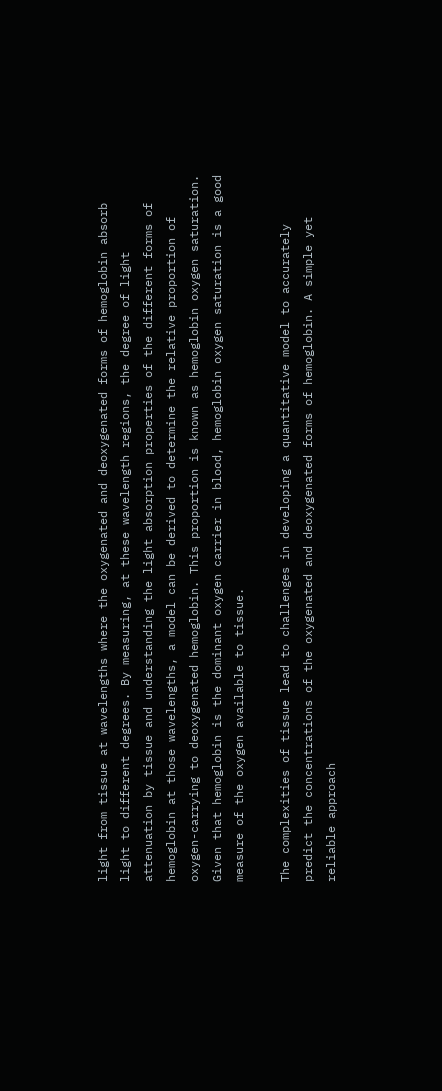light from tissue at wavelengths where the oxygenated and deoxygenated forms of hemoglobin absorb light to different degrees. By measuring, at these wavelength regions, the degree of light attenuation by tissue and understanding the light absorption properties of the different forms of hemoglobin at those wavelengths, a model can be derived to determine the relative proportion of oxygen-carrying to deoxygenated hemoglobin. This proportion is known as hemoglobin oxygen saturation. Given that hemoglobin is the dominant oxygen carrier in blood, hemoglobin oxygen saturation is a good measure of the oxygen available to tissue.

The complexities of tissue lead to challenges in developing a quantitative model to accurately predict the concentrations of the oxygenated and deoxygenated forms of hemoglobin. A simple yet reliable approach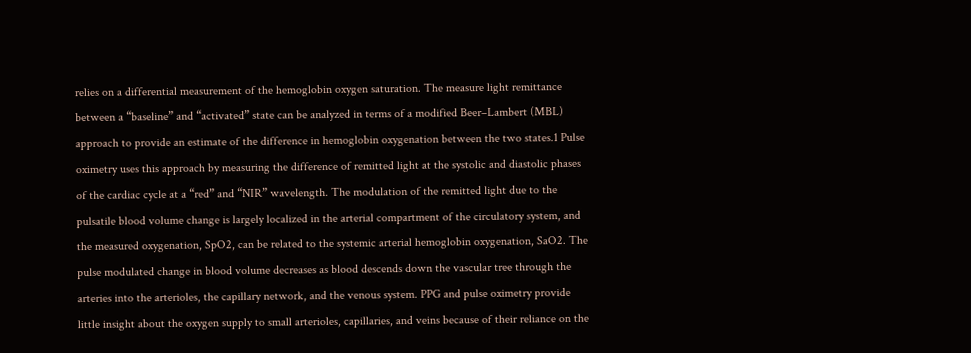relies on a differential measurement of the hemoglobin oxygen saturation. The measure light remittance between a “baseline” and “activated” state can be analyzed in terms of a modified Beer–Lambert (MBL) approach to provide an estimate of the difference in hemoglobin oxygenation between the two states.1 Pulse oximetry uses this approach by measuring the difference of remitted light at the systolic and diastolic phases of the cardiac cycle at a “red” and “NIR” wavelength. The modulation of the remitted light due to the pulsatile blood volume change is largely localized in the arterial compartment of the circulatory system, and the measured oxygenation, SpO2, can be related to the systemic arterial hemoglobin oxygenation, SaO2. The pulse modulated change in blood volume decreases as blood descends down the vascular tree through the arteries into the arterioles, the capillary network, and the venous system. PPG and pulse oximetry provide little insight about the oxygen supply to small arterioles, capillaries, and veins because of their reliance on the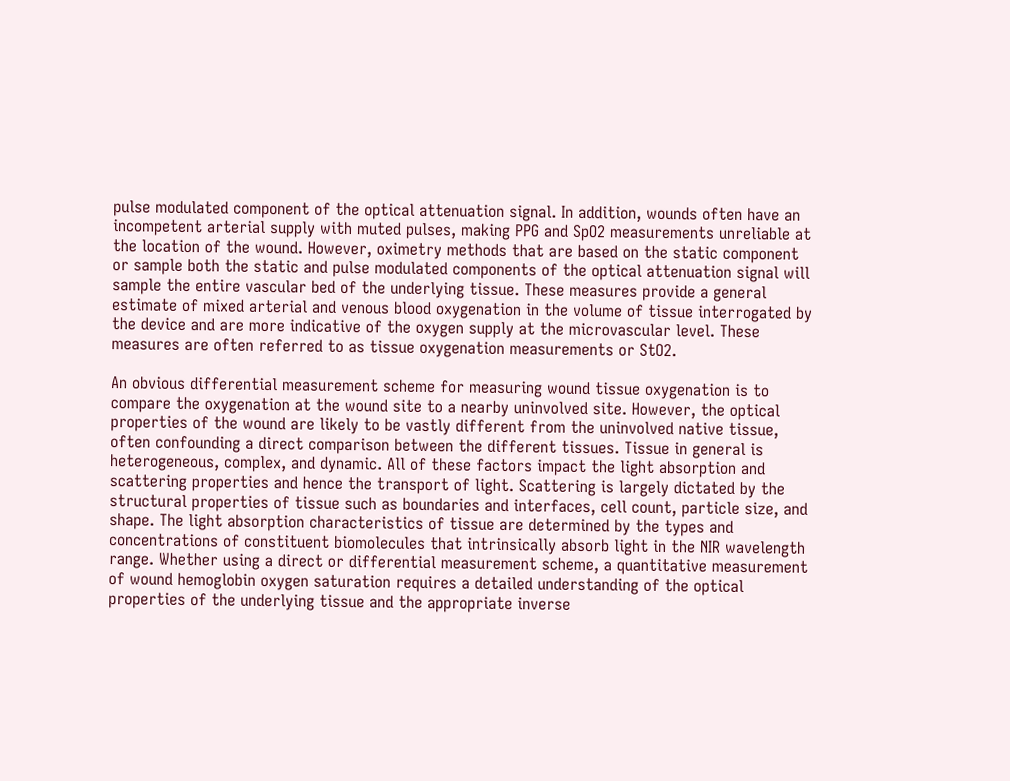pulse modulated component of the optical attenuation signal. In addition, wounds often have an incompetent arterial supply with muted pulses, making PPG and SpO2 measurements unreliable at the location of the wound. However, oximetry methods that are based on the static component or sample both the static and pulse modulated components of the optical attenuation signal will sample the entire vascular bed of the underlying tissue. These measures provide a general estimate of mixed arterial and venous blood oxygenation in the volume of tissue interrogated by the device and are more indicative of the oxygen supply at the microvascular level. These measures are often referred to as tissue oxygenation measurements or StO2.

An obvious differential measurement scheme for measuring wound tissue oxygenation is to compare the oxygenation at the wound site to a nearby uninvolved site. However, the optical properties of the wound are likely to be vastly different from the uninvolved native tissue, often confounding a direct comparison between the different tissues. Tissue in general is heterogeneous, complex, and dynamic. All of these factors impact the light absorption and scattering properties and hence the transport of light. Scattering is largely dictated by the structural properties of tissue such as boundaries and interfaces, cell count, particle size, and shape. The light absorption characteristics of tissue are determined by the types and concentrations of constituent biomolecules that intrinsically absorb light in the NIR wavelength range. Whether using a direct or differential measurement scheme, a quantitative measurement of wound hemoglobin oxygen saturation requires a detailed understanding of the optical properties of the underlying tissue and the appropriate inverse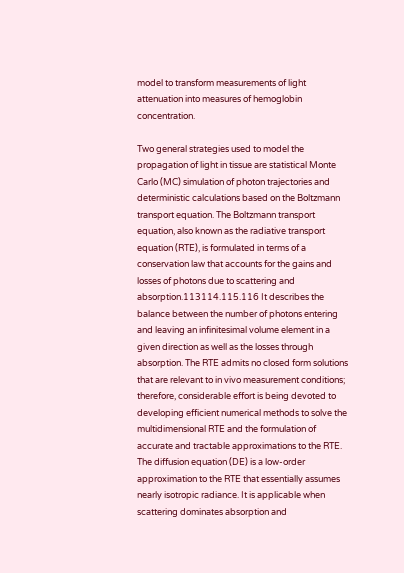model to transform measurements of light attenuation into measures of hemoglobin concentration.

Two general strategies used to model the propagation of light in tissue are statistical Monte Carlo (MC) simulation of photon trajectories and deterministic calculations based on the Boltzmann transport equation. The Boltzmann transport equation, also known as the radiative transport equation (RTE), is formulated in terms of a conservation law that accounts for the gains and losses of photons due to scattering and absorption.113114.115.116 It describes the balance between the number of photons entering and leaving an infinitesimal volume element in a given direction as well as the losses through absorption. The RTE admits no closed form solutions that are relevant to in vivo measurement conditions; therefore, considerable effort is being devoted to developing efficient numerical methods to solve the multidimensional RTE and the formulation of accurate and tractable approximations to the RTE. The diffusion equation (DE) is a low-order approximation to the RTE that essentially assumes nearly isotropic radiance. It is applicable when scattering dominates absorption and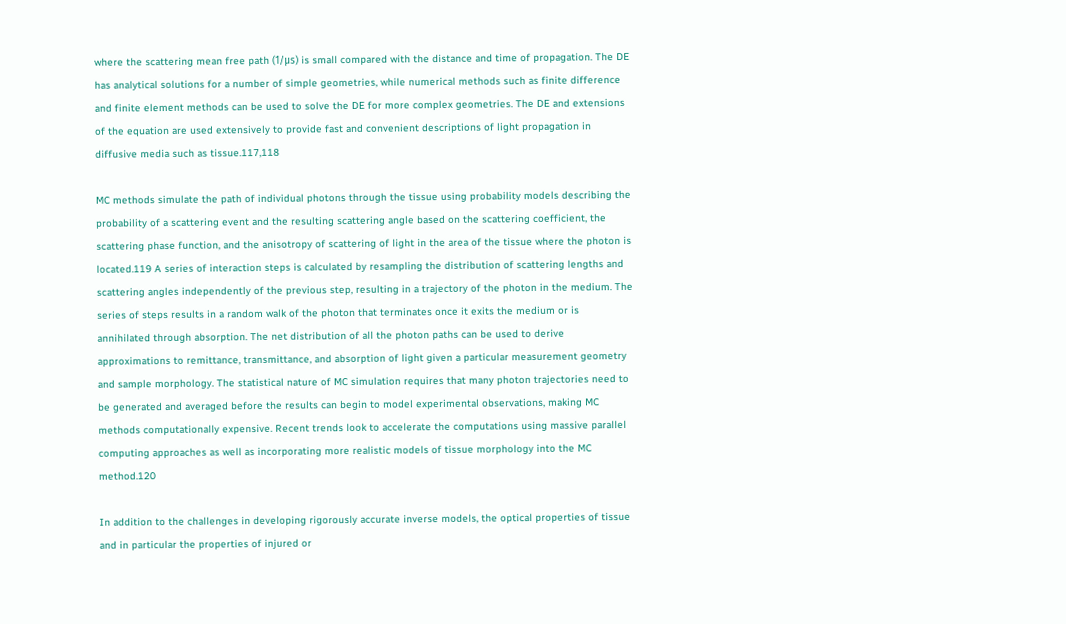where the scattering mean free path (1/μs) is small compared with the distance and time of propagation. The DE has analytical solutions for a number of simple geometries, while numerical methods such as finite difference and finite element methods can be used to solve the DE for more complex geometries. The DE and extensions of the equation are used extensively to provide fast and convenient descriptions of light propagation in diffusive media such as tissue.117,118

MC methods simulate the path of individual photons through the tissue using probability models describing the probability of a scattering event and the resulting scattering angle based on the scattering coefficient, the scattering phase function, and the anisotropy of scattering of light in the area of the tissue where the photon is located.119 A series of interaction steps is calculated by resampling the distribution of scattering lengths and scattering angles independently of the previous step, resulting in a trajectory of the photon in the medium. The series of steps results in a random walk of the photon that terminates once it exits the medium or is annihilated through absorption. The net distribution of all the photon paths can be used to derive approximations to remittance, transmittance, and absorption of light given a particular measurement geometry and sample morphology. The statistical nature of MC simulation requires that many photon trajectories need to be generated and averaged before the results can begin to model experimental observations, making MC methods computationally expensive. Recent trends look to accelerate the computations using massive parallel computing approaches as well as incorporating more realistic models of tissue morphology into the MC method.120

In addition to the challenges in developing rigorously accurate inverse models, the optical properties of tissue and in particular the properties of injured or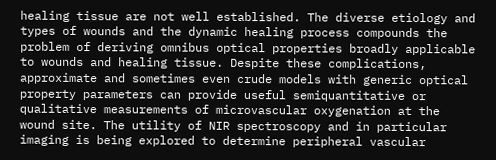healing tissue are not well established. The diverse etiology and types of wounds and the dynamic healing process compounds the problem of deriving omnibus optical properties broadly applicable to wounds and healing tissue. Despite these complications, approximate and sometimes even crude models with generic optical property parameters can provide useful semiquantitative or qualitative measurements of microvascular oxygenation at the wound site. The utility of NIR spectroscopy and in particular imaging is being explored to determine peripheral vascular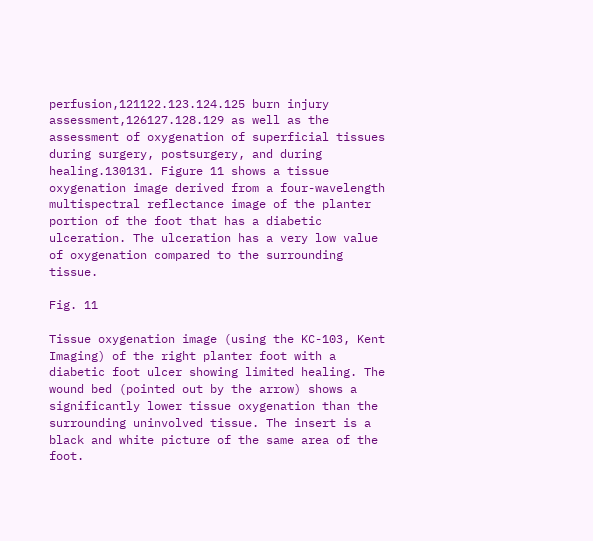perfusion,121122.123.124.125 burn injury assessment,126127.128.129 as well as the assessment of oxygenation of superficial tissues during surgery, postsurgery, and during healing.130131. Figure 11 shows a tissue oxygenation image derived from a four-wavelength multispectral reflectance image of the planter portion of the foot that has a diabetic ulceration. The ulceration has a very low value of oxygenation compared to the surrounding tissue.

Fig. 11

Tissue oxygenation image (using the KC-103, Kent Imaging) of the right planter foot with a diabetic foot ulcer showing limited healing. The wound bed (pointed out by the arrow) shows a significantly lower tissue oxygenation than the surrounding uninvolved tissue. The insert is a black and white picture of the same area of the foot.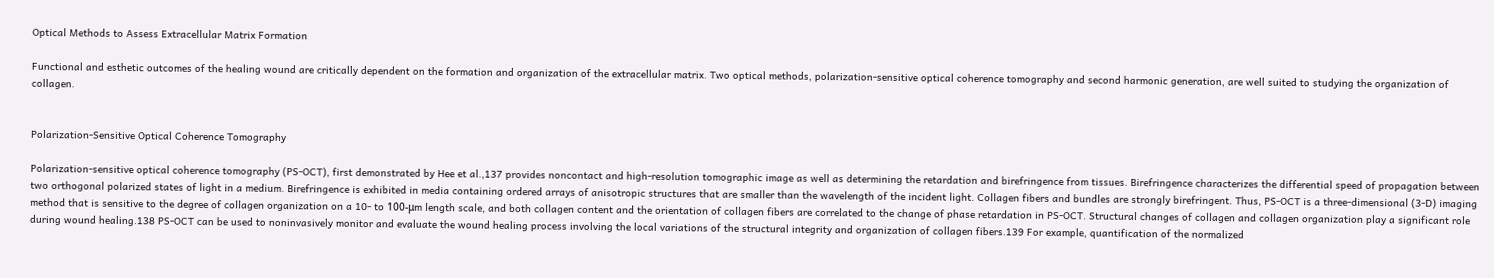Optical Methods to Assess Extracellular Matrix Formation

Functional and esthetic outcomes of the healing wound are critically dependent on the formation and organization of the extracellular matrix. Two optical methods, polarization-sensitive optical coherence tomography and second harmonic generation, are well suited to studying the organization of collagen.


Polarization-Sensitive Optical Coherence Tomography

Polarization-sensitive optical coherence tomography (PS-OCT), first demonstrated by Hee et al.,137 provides noncontact and high-resolution tomographic image as well as determining the retardation and birefringence from tissues. Birefringence characterizes the differential speed of propagation between two orthogonal polarized states of light in a medium. Birefringence is exhibited in media containing ordered arrays of anisotropic structures that are smaller than the wavelength of the incident light. Collagen fibers and bundles are strongly birefringent. Thus, PS-OCT is a three-dimensional (3-D) imaging method that is sensitive to the degree of collagen organization on a 10- to 100-μm length scale, and both collagen content and the orientation of collagen fibers are correlated to the change of phase retardation in PS-OCT. Structural changes of collagen and collagen organization play a significant role during wound healing.138 PS-OCT can be used to noninvasively monitor and evaluate the wound healing process involving the local variations of the structural integrity and organization of collagen fibers.139 For example, quantification of the normalized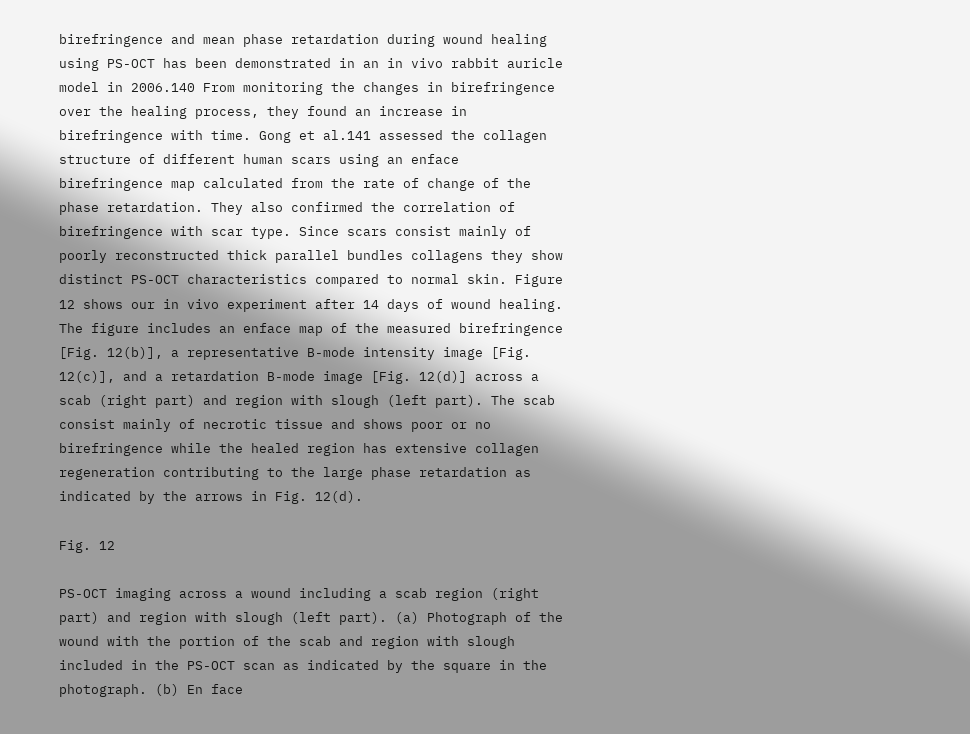birefringence and mean phase retardation during wound healing using PS-OCT has been demonstrated in an in vivo rabbit auricle model in 2006.140 From monitoring the changes in birefringence over the healing process, they found an increase in birefringence with time. Gong et al.141 assessed the collagen structure of different human scars using an enface birefringence map calculated from the rate of change of the phase retardation. They also confirmed the correlation of birefringence with scar type. Since scars consist mainly of poorly reconstructed thick parallel bundles collagens they show distinct PS-OCT characteristics compared to normal skin. Figure 12 shows our in vivo experiment after 14 days of wound healing. The figure includes an enface map of the measured birefringence [Fig. 12(b)], a representative B-mode intensity image [Fig. 12(c)], and a retardation B-mode image [Fig. 12(d)] across a scab (right part) and region with slough (left part). The scab consist mainly of necrotic tissue and shows poor or no birefringence while the healed region has extensive collagen regeneration contributing to the large phase retardation as indicated by the arrows in Fig. 12(d).

Fig. 12

PS-OCT imaging across a wound including a scab region (right part) and region with slough (left part). (a) Photograph of the wound with the portion of the scab and region with slough included in the PS-OCT scan as indicated by the square in the photograph. (b) En face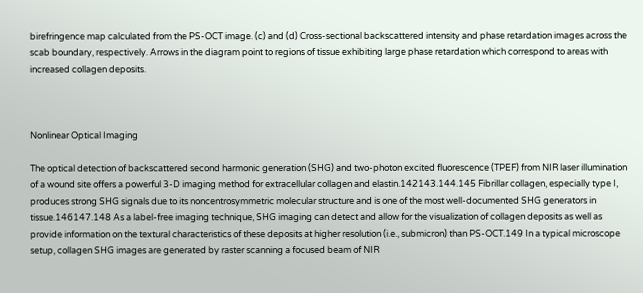birefringence map calculated from the PS-OCT image. (c) and (d) Cross-sectional backscattered intensity and phase retardation images across the scab boundary, respectively. Arrows in the diagram point to regions of tissue exhibiting large phase retardation which correspond to areas with increased collagen deposits.



Nonlinear Optical Imaging

The optical detection of backscattered second harmonic generation (SHG) and two-photon excited fluorescence (TPEF) from NIR laser illumination of a wound site offers a powerful 3-D imaging method for extracellular collagen and elastin.142143.144.145 Fibrillar collagen, especially type I, produces strong SHG signals due to its noncentrosymmetric molecular structure and is one of the most well-documented SHG generators in tissue.146147.148 As a label-free imaging technique, SHG imaging can detect and allow for the visualization of collagen deposits as well as provide information on the textural characteristics of these deposits at higher resolution (i.e., submicron) than PS-OCT.149 In a typical microscope setup, collagen SHG images are generated by raster scanning a focused beam of NIR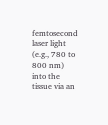femtosecond laser light (e.g., 780 to 800 nm) into the tissue via an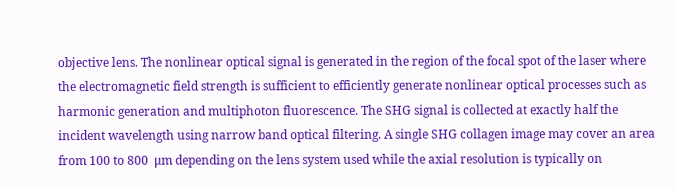objective lens. The nonlinear optical signal is generated in the region of the focal spot of the laser where the electromagnetic field strength is sufficient to efficiently generate nonlinear optical processes such as harmonic generation and multiphoton fluorescence. The SHG signal is collected at exactly half the incident wavelength using narrow band optical filtering. A single SHG collagen image may cover an area from 100 to 800  μm depending on the lens system used while the axial resolution is typically on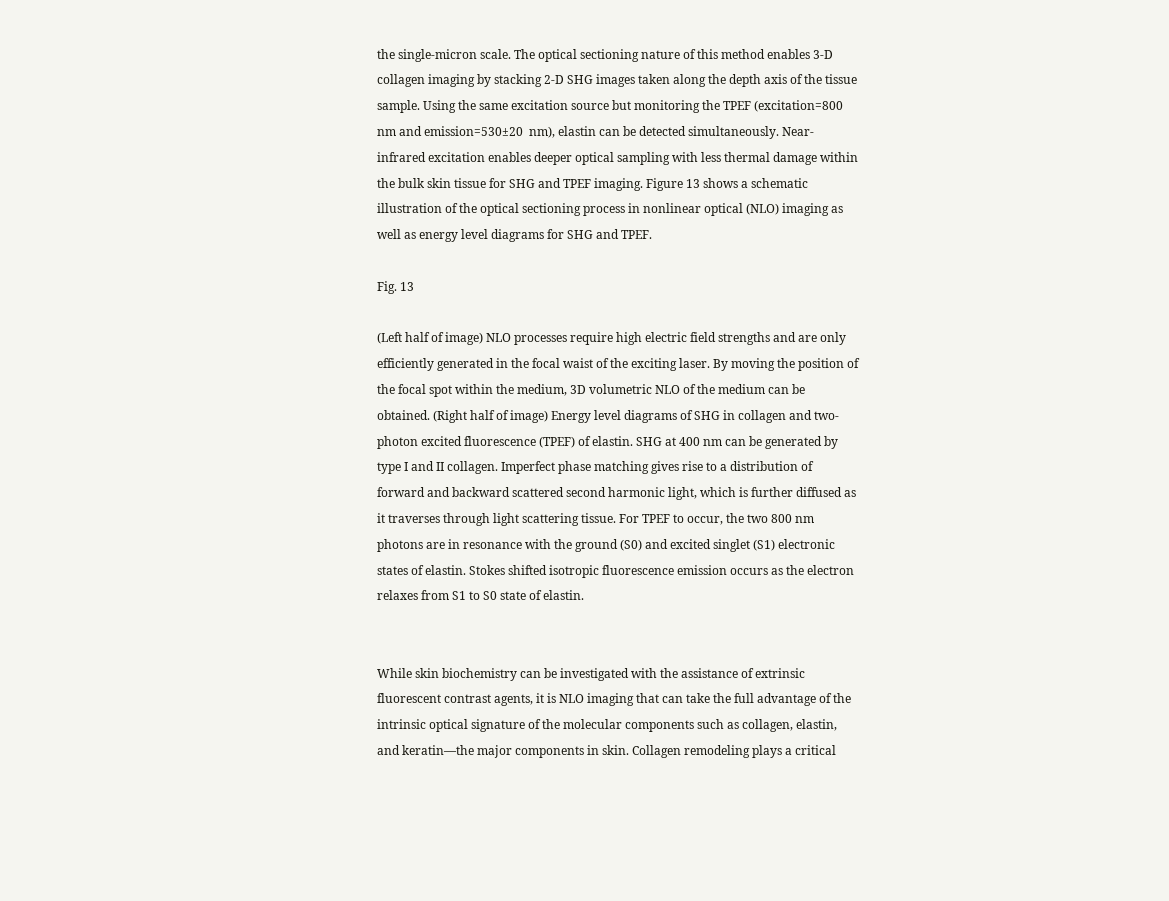the single-micron scale. The optical sectioning nature of this method enables 3-D collagen imaging by stacking 2-D SHG images taken along the depth axis of the tissue sample. Using the same excitation source but monitoring the TPEF (excitation=800  nm and emission=530±20  nm), elastin can be detected simultaneously. Near-infrared excitation enables deeper optical sampling with less thermal damage within the bulk skin tissue for SHG and TPEF imaging. Figure 13 shows a schematic illustration of the optical sectioning process in nonlinear optical (NLO) imaging as well as energy level diagrams for SHG and TPEF.

Fig. 13

(Left half of image) NLO processes require high electric field strengths and are only efficiently generated in the focal waist of the exciting laser. By moving the position of the focal spot within the medium, 3D volumetric NLO of the medium can be obtained. (Right half of image) Energy level diagrams of SHG in collagen and two-photon excited fluorescence (TPEF) of elastin. SHG at 400 nm can be generated by type I and II collagen. Imperfect phase matching gives rise to a distribution of forward and backward scattered second harmonic light, which is further diffused as it traverses through light scattering tissue. For TPEF to occur, the two 800 nm photons are in resonance with the ground (S0) and excited singlet (S1) electronic states of elastin. Stokes shifted isotropic fluorescence emission occurs as the electron relaxes from S1 to S0 state of elastin.


While skin biochemistry can be investigated with the assistance of extrinsic fluorescent contrast agents, it is NLO imaging that can take the full advantage of the intrinsic optical signature of the molecular components such as collagen, elastin, and keratin—the major components in skin. Collagen remodeling plays a critical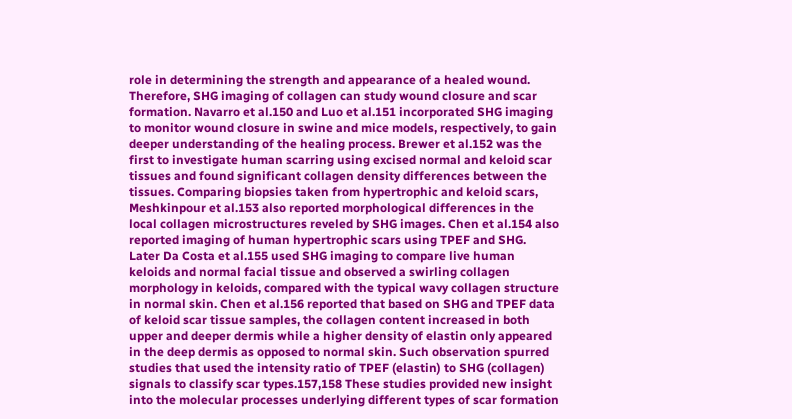role in determining the strength and appearance of a healed wound. Therefore, SHG imaging of collagen can study wound closure and scar formation. Navarro et al.150 and Luo et al.151 incorporated SHG imaging to monitor wound closure in swine and mice models, respectively, to gain deeper understanding of the healing process. Brewer et al.152 was the first to investigate human scarring using excised normal and keloid scar tissues and found significant collagen density differences between the tissues. Comparing biopsies taken from hypertrophic and keloid scars, Meshkinpour et al.153 also reported morphological differences in the local collagen microstructures reveled by SHG images. Chen et al.154 also reported imaging of human hypertrophic scars using TPEF and SHG. Later Da Costa et al.155 used SHG imaging to compare live human keloids and normal facial tissue and observed a swirling collagen morphology in keloids, compared with the typical wavy collagen structure in normal skin. Chen et al.156 reported that based on SHG and TPEF data of keloid scar tissue samples, the collagen content increased in both upper and deeper dermis while a higher density of elastin only appeared in the deep dermis as opposed to normal skin. Such observation spurred studies that used the intensity ratio of TPEF (elastin) to SHG (collagen) signals to classify scar types.157,158 These studies provided new insight into the molecular processes underlying different types of scar formation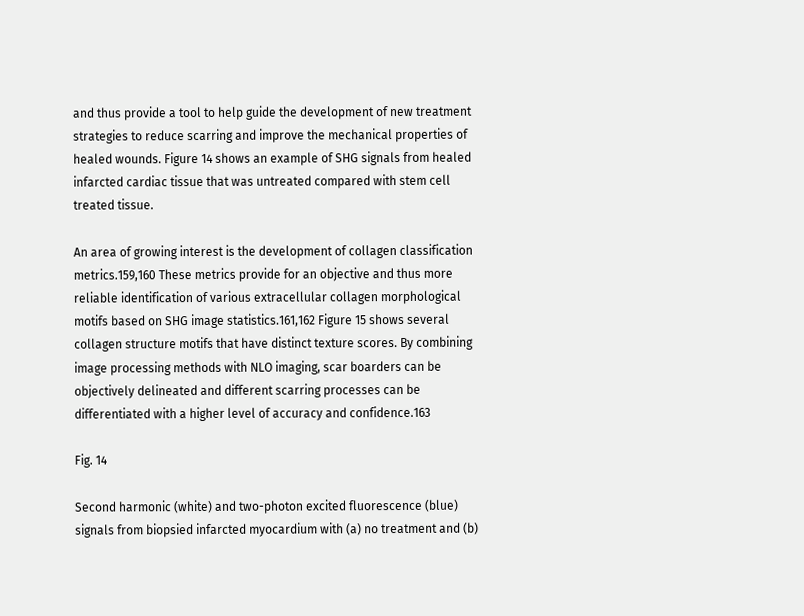and thus provide a tool to help guide the development of new treatment strategies to reduce scarring and improve the mechanical properties of healed wounds. Figure 14 shows an example of SHG signals from healed infarcted cardiac tissue that was untreated compared with stem cell treated tissue.

An area of growing interest is the development of collagen classification metrics.159,160 These metrics provide for an objective and thus more reliable identification of various extracellular collagen morphological motifs based on SHG image statistics.161,162 Figure 15 shows several collagen structure motifs that have distinct texture scores. By combining image processing methods with NLO imaging, scar boarders can be objectively delineated and different scarring processes can be differentiated with a higher level of accuracy and confidence.163

Fig. 14

Second harmonic (white) and two-photon excited fluorescence (blue) signals from biopsied infarcted myocardium with (a) no treatment and (b)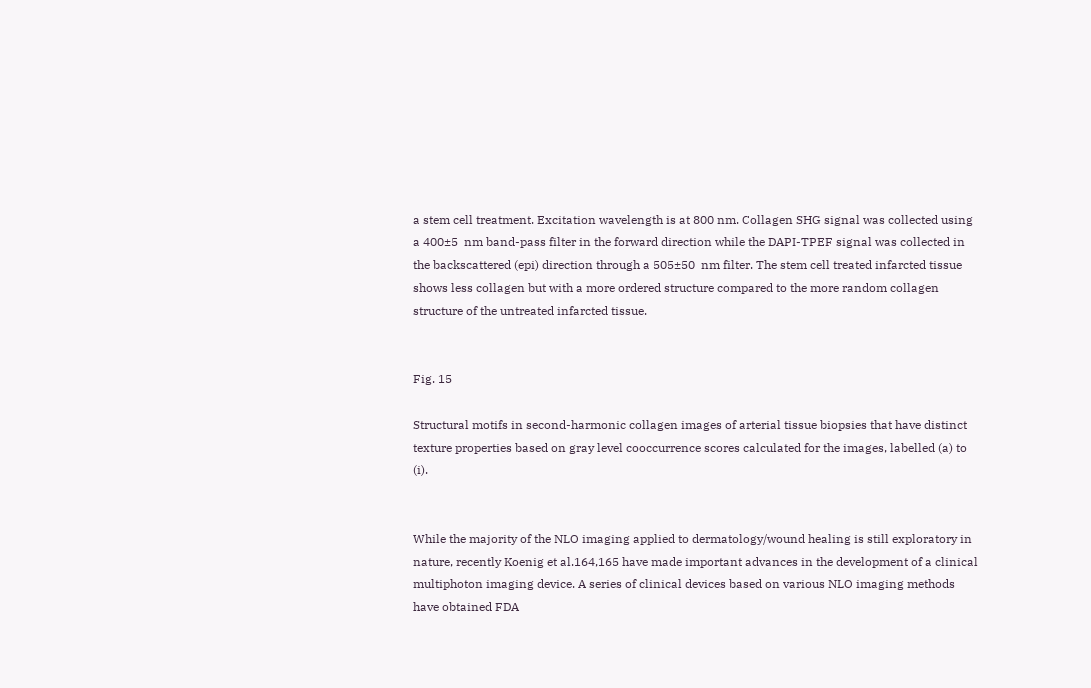a stem cell treatment. Excitation wavelength is at 800 nm. Collagen SHG signal was collected using a 400±5  nm band-pass filter in the forward direction while the DAPI-TPEF signal was collected in the backscattered (epi) direction through a 505±50  nm filter. The stem cell treated infarcted tissue shows less collagen but with a more ordered structure compared to the more random collagen structure of the untreated infarcted tissue.


Fig. 15

Structural motifs in second-harmonic collagen images of arterial tissue biopsies that have distinct texture properties based on gray level cooccurrence scores calculated for the images, labelled (a) to (i).


While the majority of the NLO imaging applied to dermatology/wound healing is still exploratory in nature, recently Koenig et al.164,165 have made important advances in the development of a clinical multiphoton imaging device. A series of clinical devices based on various NLO imaging methods have obtained FDA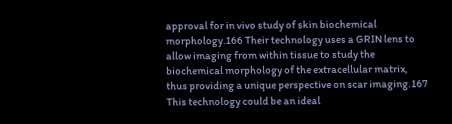approval for in vivo study of skin biochemical morphology.166 Their technology uses a GRIN lens to allow imaging from within tissue to study the biochemical morphology of the extracellular matrix, thus providing a unique perspective on scar imaging.167 This technology could be an ideal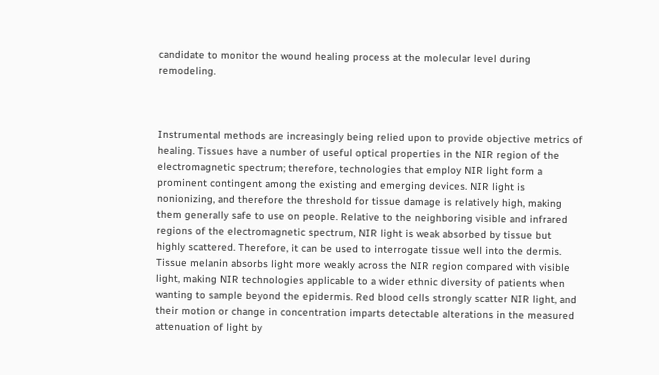candidate to monitor the wound healing process at the molecular level during remodeling.



Instrumental methods are increasingly being relied upon to provide objective metrics of healing. Tissues have a number of useful optical properties in the NIR region of the electromagnetic spectrum; therefore, technologies that employ NIR light form a prominent contingent among the existing and emerging devices. NIR light is nonionizing, and therefore the threshold for tissue damage is relatively high, making them generally safe to use on people. Relative to the neighboring visible and infrared regions of the electromagnetic spectrum, NIR light is weak absorbed by tissue but highly scattered. Therefore, it can be used to interrogate tissue well into the dermis. Tissue melanin absorbs light more weakly across the NIR region compared with visible light, making NIR technologies applicable to a wider ethnic diversity of patients when wanting to sample beyond the epidermis. Red blood cells strongly scatter NIR light, and their motion or change in concentration imparts detectable alterations in the measured attenuation of light by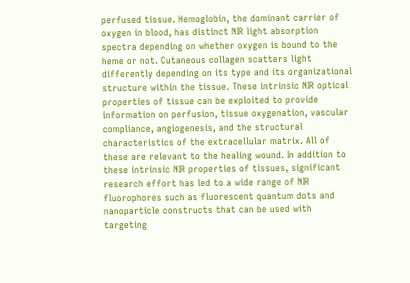perfused tissue. Hemoglobin, the dominant carrier of oxygen in blood, has distinct NIR light absorption spectra depending on whether oxygen is bound to the heme or not. Cutaneous collagen scatters light differently depending on its type and its organizational structure within the tissue. These intrinsic NIR optical properties of tissue can be exploited to provide information on perfusion, tissue oxygenation, vascular compliance, angiogenesis, and the structural characteristics of the extracellular matrix. All of these are relevant to the healing wound. In addition to these intrinsic NIR properties of tissues, significant research effort has led to a wide range of NIR fluorophores such as fluorescent quantum dots and nanoparticle constructs that can be used with targeting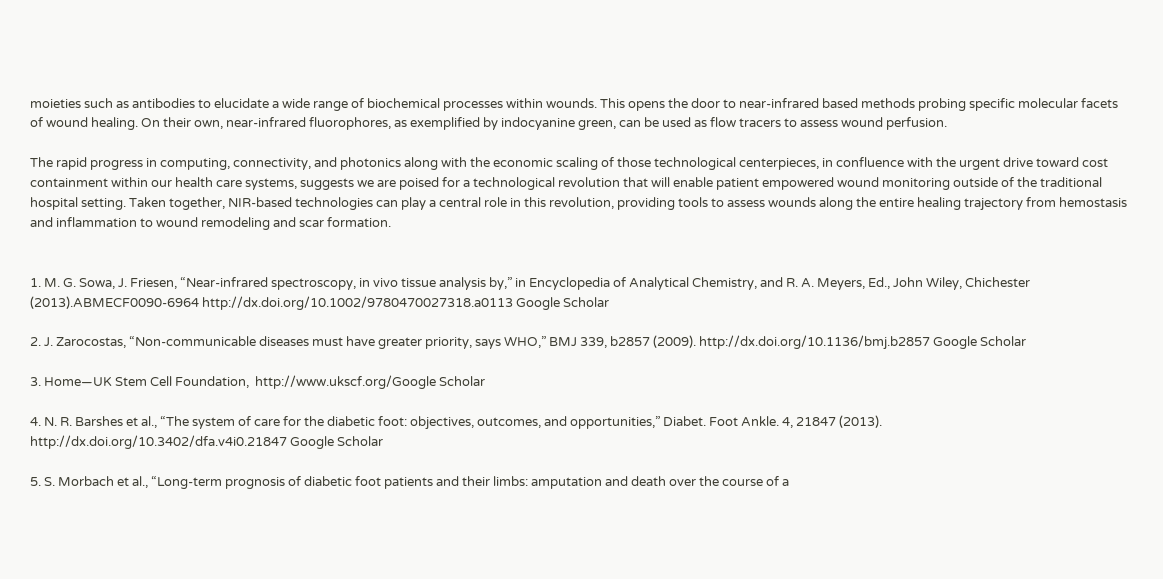moieties such as antibodies to elucidate a wide range of biochemical processes within wounds. This opens the door to near-infrared based methods probing specific molecular facets of wound healing. On their own, near-infrared fluorophores, as exemplified by indocyanine green, can be used as flow tracers to assess wound perfusion.

The rapid progress in computing, connectivity, and photonics along with the economic scaling of those technological centerpieces, in confluence with the urgent drive toward cost containment within our health care systems, suggests we are poised for a technological revolution that will enable patient empowered wound monitoring outside of the traditional hospital setting. Taken together, NIR-based technologies can play a central role in this revolution, providing tools to assess wounds along the entire healing trajectory from hemostasis and inflammation to wound remodeling and scar formation.


1. M. G. Sowa, J. Friesen, “Near-infrared spectroscopy, in vivo tissue analysis by,” in Encyclopedia of Analytical Chemistry, and R. A. Meyers, Ed., John Wiley, Chichester (2013).ABMECF0090-6964 http://dx.doi.org/10.1002/9780470027318.a0113 Google Scholar

2. J. Zarocostas, “Non-communicable diseases must have greater priority, says WHO,” BMJ 339, b2857 (2009). http://dx.doi.org/10.1136/bmj.b2857 Google Scholar

3. Home—UK Stem Cell Foundation,  http://www.ukscf.org/Google Scholar

4. N. R. Barshes et al., “The system of care for the diabetic foot: objectives, outcomes, and opportunities,” Diabet. Foot Ankle. 4, 21847 (2013). http://dx.doi.org/10.3402/dfa.v4i0.21847 Google Scholar

5. S. Morbach et al., “Long-term prognosis of diabetic foot patients and their limbs: amputation and death over the course of a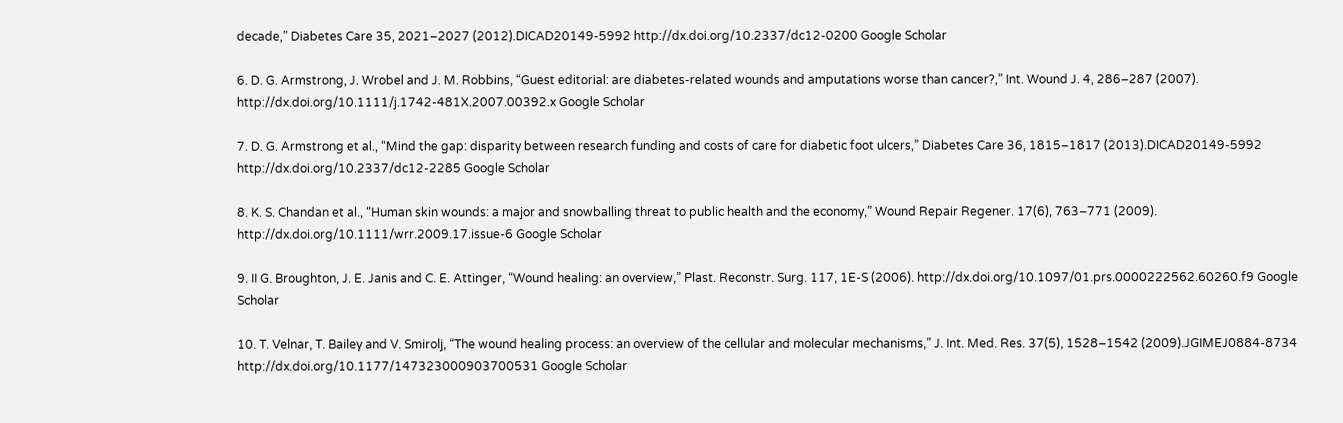decade,” Diabetes Care 35, 2021–2027 (2012).DICAD20149-5992 http://dx.doi.org/10.2337/dc12-0200 Google Scholar

6. D. G. Armstrong, J. Wrobel and J. M. Robbins, “Guest editorial: are diabetes-related wounds and amputations worse than cancer?,” Int. Wound J. 4, 286–287 (2007). http://dx.doi.org/10.1111/j.1742-481X.2007.00392.x Google Scholar

7. D. G. Armstrong et al., “Mind the gap: disparity between research funding and costs of care for diabetic foot ulcers,” Diabetes Care 36, 1815–1817 (2013).DICAD20149-5992 http://dx.doi.org/10.2337/dc12-2285 Google Scholar

8. K. S. Chandan et al., “Human skin wounds: a major and snowballing threat to public health and the economy,” Wound Repair Regener. 17(6), 763–771 (2009). http://dx.doi.org/10.1111/wrr.2009.17.issue-6 Google Scholar

9. II G. Broughton, J. E. Janis and C. E. Attinger, “Wound healing: an overview,” Plast. Reconstr. Surg. 117, 1E-S (2006). http://dx.doi.org/10.1097/01.prs.0000222562.60260.f9 Google Scholar

10. T. Velnar, T. Bailey and V. Smirolj, “The wound healing process: an overview of the cellular and molecular mechanisms,” J. Int. Med. Res. 37(5), 1528–1542 (2009).JGIMEJ0884-8734 http://dx.doi.org/10.1177/147323000903700531 Google Scholar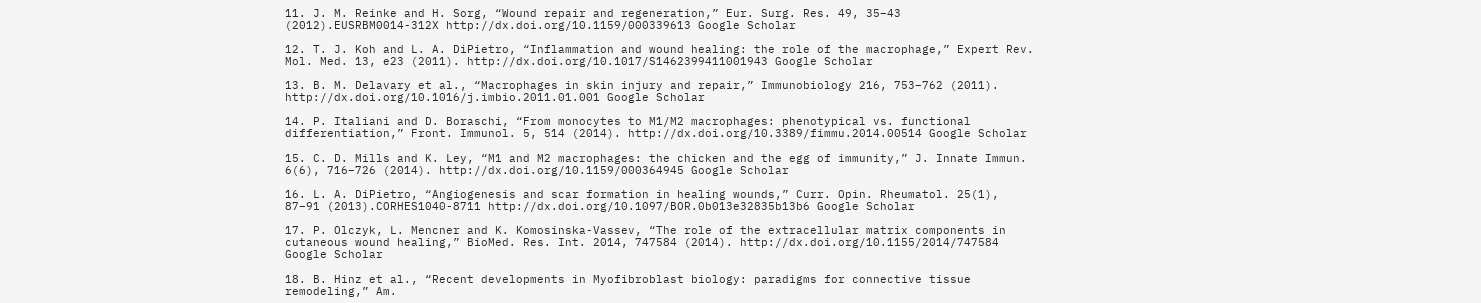11. J. M. Reinke and H. Sorg, “Wound repair and regeneration,” Eur. Surg. Res. 49, 35–43 (2012).EUSRBM0014-312X http://dx.doi.org/10.1159/000339613 Google Scholar

12. T. J. Koh and L. A. DiPietro, “Inflammation and wound healing: the role of the macrophage,” Expert Rev. Mol. Med. 13, e23 (2011). http://dx.doi.org/10.1017/S1462399411001943 Google Scholar

13. B. M. Delavary et al., “Macrophages in skin injury and repair,” Immunobiology 216, 753–762 (2011). http://dx.doi.org/10.1016/j.imbio.2011.01.001 Google Scholar

14. P. Italiani and D. Boraschi, “From monocytes to M1/M2 macrophages: phenotypical vs. functional differentiation,” Front. Immunol. 5, 514 (2014). http://dx.doi.org/10.3389/fimmu.2014.00514 Google Scholar

15. C. D. Mills and K. Ley, “M1 and M2 macrophages: the chicken and the egg of immunity,” J. Innate Immun. 6(6), 716–726 (2014). http://dx.doi.org/10.1159/000364945 Google Scholar

16. L. A. DiPietro, “Angiogenesis and scar formation in healing wounds,” Curr. Opin. Rheumatol. 25(1), 87–91 (2013).CORHES1040-8711 http://dx.doi.org/10.1097/BOR.0b013e32835b13b6 Google Scholar

17. P. Olczyk, L. Mencner and K. Komosinska-Vassev, “The role of the extracellular matrix components in cutaneous wound healing,” BioMed. Res. Int. 2014, 747584 (2014). http://dx.doi.org/10.1155/2014/747584 Google Scholar

18. B. Hinz et al., “Recent developments in Myofibroblast biology: paradigms for connective tissue remodeling,” Am.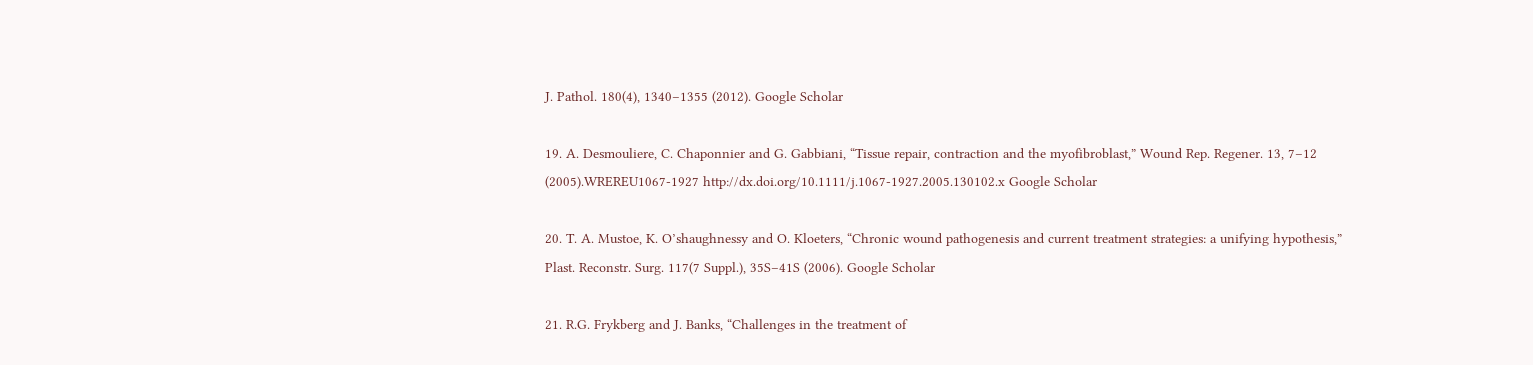J. Pathol. 180(4), 1340–1355 (2012). Google Scholar

19. A. Desmouliere, C. Chaponnier and G. Gabbiani, “Tissue repair, contraction and the myofibroblast,” Wound Rep. Regener. 13, 7–12 (2005).WREREU1067-1927 http://dx.doi.org/10.1111/j.1067-1927.2005.130102.x Google Scholar

20. T. A. Mustoe, K. O’shaughnessy and O. Kloeters, “Chronic wound pathogenesis and current treatment strategies: a unifying hypothesis,” Plast. Reconstr. Surg. 117(7 Suppl.), 35S–41S (2006). Google Scholar

21. R.G. Frykberg and J. Banks, “Challenges in the treatment of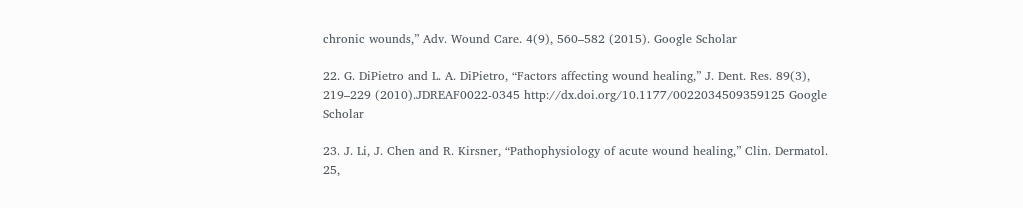chronic wounds,” Adv. Wound Care. 4(9), 560–582 (2015). Google Scholar

22. G. DiPietro and L. A. DiPietro, “Factors affecting wound healing,” J. Dent. Res. 89(3), 219–229 (2010).JDREAF0022-0345 http://dx.doi.org/10.1177/0022034509359125 Google Scholar

23. J. Li, J. Chen and R. Kirsner, “Pathophysiology of acute wound healing,” Clin. Dermatol. 25,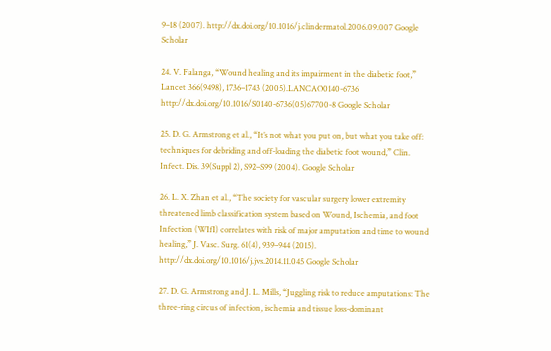9–18 (2007). http://dx.doi.org/10.1016/j.clindermatol.2006.09.007 Google Scholar

24. V. Falanga, “Wound healing and its impairment in the diabetic foot,” Lancet 366(9498), 1736–1743 (2005).LANCAO0140-6736 http://dx.doi.org/10.1016/S0140-6736(05)67700-8 Google Scholar

25. D. G. Armstrong et al., “It’s not what you put on, but what you take off: techniques for debriding and off-loading the diabetic foot wound,” Clin. Infect. Dis. 39(Suppl 2), S92–S99 (2004). Google Scholar

26. L. X. Zhan et al., “The society for vascular surgery lower extremity threatened limb classification system based on Wound, Ischemia, and foot Infection (WIfI) correlates with risk of major amputation and time to wound healing,” J. Vasc. Surg. 61(4), 939–944 (2015). http://dx.doi.org/10.1016/j.jvs.2014.11.045 Google Scholar

27. D. G. Armstrong and J. L. Mills, “Juggling risk to reduce amputations: The three-ring circus of infection, ischemia and tissue loss-dominant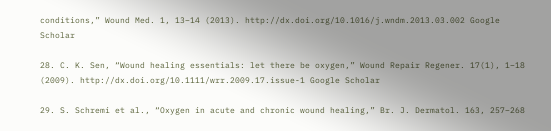conditions,” Wound Med. 1, 13–14 (2013). http://dx.doi.org/10.1016/j.wndm.2013.03.002 Google Scholar

28. C. K. Sen, “Wound healing essentials: let there be oxygen,” Wound Repair Regener. 17(1), 1–18 (2009). http://dx.doi.org/10.1111/wrr.2009.17.issue-1 Google Scholar

29. S. Schremi et al., “Oxygen in acute and chronic wound healing,” Br. J. Dermatol. 163, 257–268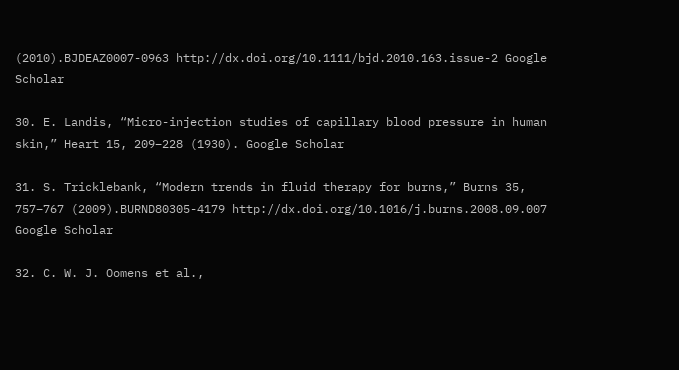(2010).BJDEAZ0007-0963 http://dx.doi.org/10.1111/bjd.2010.163.issue-2 Google Scholar

30. E. Landis, “Micro-injection studies of capillary blood pressure in human skin,” Heart 15, 209–228 (1930). Google Scholar

31. S. Tricklebank, “Modern trends in fluid therapy for burns,” Burns 35, 757–767 (2009).BURND80305-4179 http://dx.doi.org/10.1016/j.burns.2008.09.007 Google Scholar

32. C. W. J. Oomens et al.,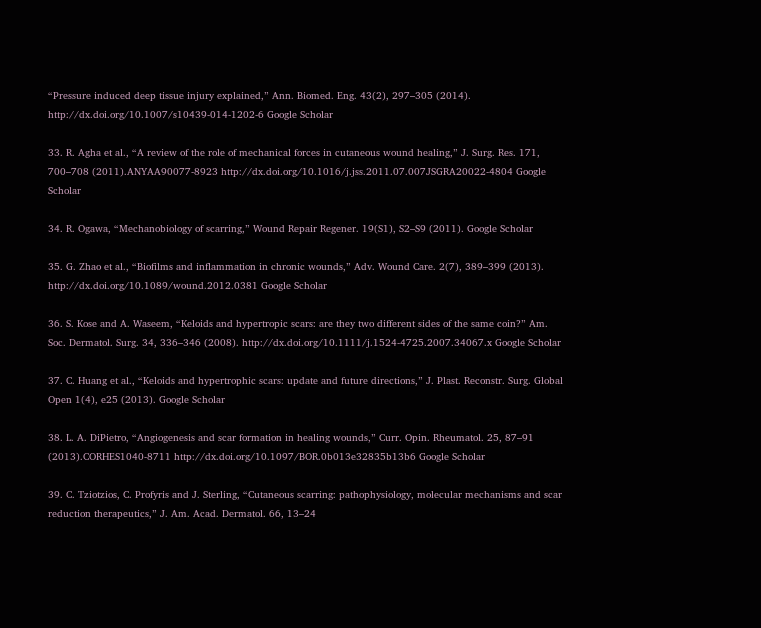“Pressure induced deep tissue injury explained,” Ann. Biomed. Eng. 43(2), 297–305 (2014). http://dx.doi.org/10.1007/s10439-014-1202-6 Google Scholar

33. R. Agha et al., “A review of the role of mechanical forces in cutaneous wound healing,” J. Surg. Res. 171, 700–708 (2011).ANYAA90077-8923 http://dx.doi.org/10.1016/j.jss.2011.07.007JSGRA20022-4804 Google Scholar

34. R. Ogawa, “Mechanobiology of scarring,” Wound Repair Regener. 19(S1), S2–S9 (2011). Google Scholar

35. G. Zhao et al., “Biofilms and inflammation in chronic wounds,” Adv. Wound Care. 2(7), 389–399 (2013). http://dx.doi.org/10.1089/wound.2012.0381 Google Scholar

36. S. Kose and A. Waseem, “Keloids and hypertropic scars: are they two different sides of the same coin?” Am. Soc. Dermatol. Surg. 34, 336–346 (2008). http://dx.doi.org/10.1111/j.1524-4725.2007.34067.x Google Scholar

37. C. Huang et al., “Keloids and hypertrophic scars: update and future directions,” J. Plast. Reconstr. Surg. Global Open 1(4), e25 (2013). Google Scholar

38. L. A. DiPietro, “Angiogenesis and scar formation in healing wounds,” Curr. Opin. Rheumatol. 25, 87–91 (2013).CORHES1040-8711 http://dx.doi.org/10.1097/BOR.0b013e32835b13b6 Google Scholar

39. C. Tziotzios, C. Profyris and J. Sterling, “Cutaneous scarring: pathophysiology, molecular mechanisms and scar reduction therapeutics,” J. Am. Acad. Dermatol. 66, 13–24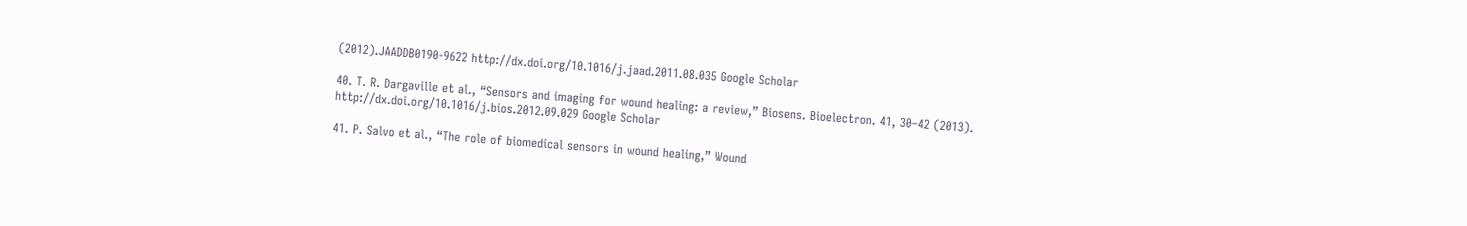(2012).JAADDB0190-9622 http://dx.doi.org/10.1016/j.jaad.2011.08.035 Google Scholar

40. T. R. Dargaville et al., “Sensors and imaging for wound healing: a review,” Biosens. Bioelectron. 41, 30–42 (2013). http://dx.doi.org/10.1016/j.bios.2012.09.029 Google Scholar

41. P. Salvo et al., “The role of biomedical sensors in wound healing,” Wound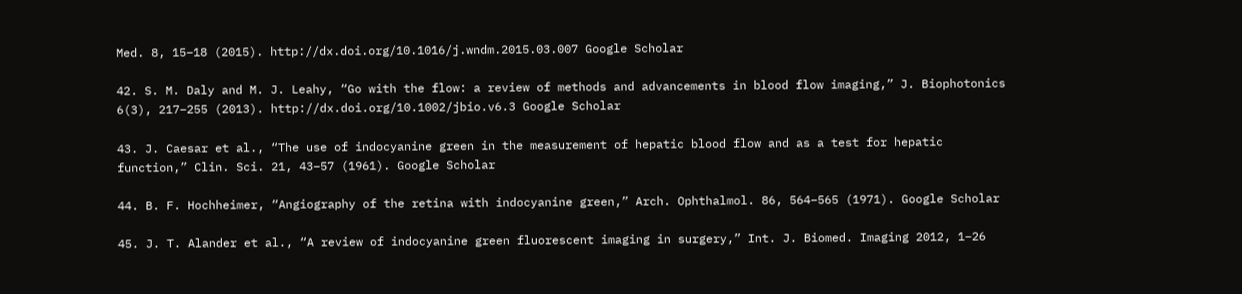Med. 8, 15–18 (2015). http://dx.doi.org/10.1016/j.wndm.2015.03.007 Google Scholar

42. S. M. Daly and M. J. Leahy, “Go with the flow: a review of methods and advancements in blood flow imaging,” J. Biophotonics 6(3), 217–255 (2013). http://dx.doi.org/10.1002/jbio.v6.3 Google Scholar

43. J. Caesar et al., “The use of indocyanine green in the measurement of hepatic blood flow and as a test for hepatic function,” Clin. Sci. 21, 43–57 (1961). Google Scholar

44. B. F. Hochheimer, “Angiography of the retina with indocyanine green,” Arch. Ophthalmol. 86, 564–565 (1971). Google Scholar

45. J. T. Alander et al., “A review of indocyanine green fluorescent imaging in surgery,” Int. J. Biomed. Imaging 2012, 1–26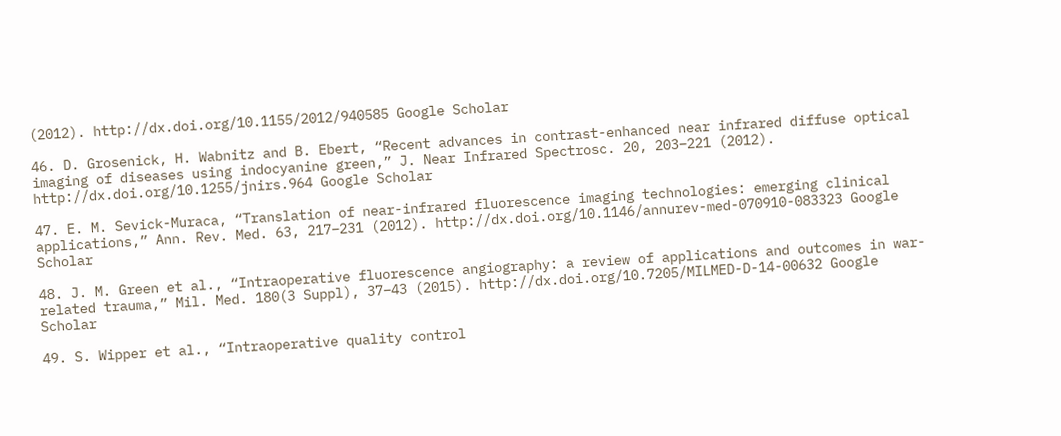(2012). http://dx.doi.org/10.1155/2012/940585 Google Scholar

46. D. Grosenick, H. Wabnitz and B. Ebert, “Recent advances in contrast-enhanced near infrared diffuse optical imaging of diseases using indocyanine green,” J. Near Infrared Spectrosc. 20, 203–221 (2012). http://dx.doi.org/10.1255/jnirs.964 Google Scholar

47. E. M. Sevick-Muraca, “Translation of near-infrared fluorescence imaging technologies: emerging clinical applications,” Ann. Rev. Med. 63, 217–231 (2012). http://dx.doi.org/10.1146/annurev-med-070910-083323 Google Scholar

48. J. M. Green et al., “Intraoperative fluorescence angiography: a review of applications and outcomes in war-related trauma,” Mil. Med. 180(3 Suppl), 37–43 (2015). http://dx.doi.org/10.7205/MILMED-D-14-00632 Google Scholar

49. S. Wipper et al., “Intraoperative quality control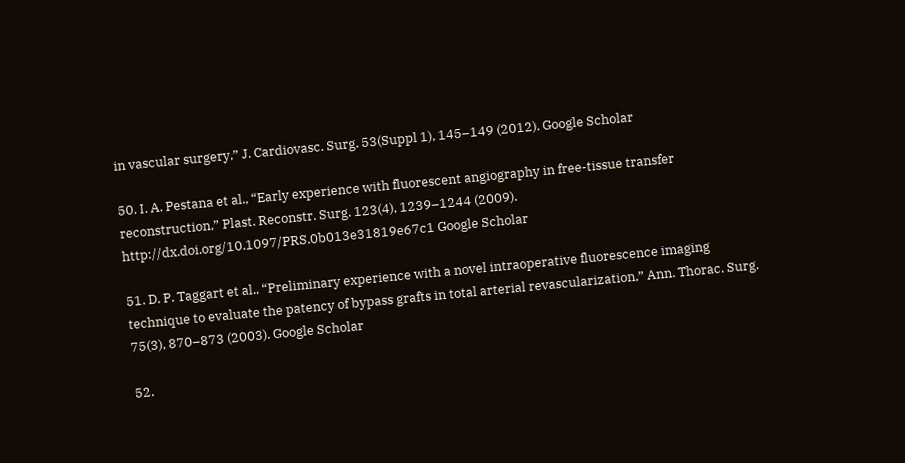in vascular surgery,” J. Cardiovasc. Surg. 53(Suppl 1), 145–149 (2012). Google Scholar

50. I. A. Pestana et al., “Early experience with fluorescent angiography in free-tissue transfer reconstruction,” Plast. Reconstr. Surg. 123(4), 1239–1244 (2009). http://dx.doi.org/10.1097/PRS.0b013e31819e67c1 Google Scholar

51. D. P. Taggart et al., “Preliminary experience with a novel intraoperative fluorescence imaging technique to evaluate the patency of bypass grafts in total arterial revascularization,” Ann. Thorac. Surg. 75(3), 870–873 (2003). Google Scholar

52.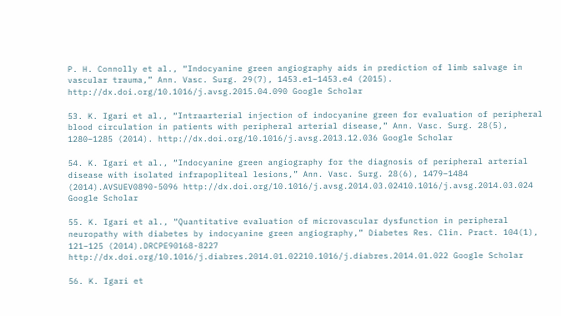P. H. Connolly et al., “Indocyanine green angiography aids in prediction of limb salvage in vascular trauma,” Ann. Vasc. Surg. 29(7), 1453.e1–1453.e4 (2015). http://dx.doi.org/10.1016/j.avsg.2015.04.090 Google Scholar

53. K. Igari et al., “Intraarterial injection of indocyanine green for evaluation of peripheral blood circulation in patients with peripheral arterial disease,” Ann. Vasc. Surg. 28(5), 1280–1285 (2014). http://dx.doi.org/10.1016/j.avsg.2013.12.036 Google Scholar

54. K. Igari et al., “Indocyanine green angiography for the diagnosis of peripheral arterial disease with isolated infrapopliteal lesions,” Ann. Vasc. Surg. 28(6), 1479–1484 (2014).AVSUEV0890-5096 http://dx.doi.org/10.1016/j.avsg.2014.03.02410.1016/j.avsg.2014.03.024 Google Scholar

55. K. Igari et al., “Quantitative evaluation of microvascular dysfunction in peripheral neuropathy with diabetes by indocyanine green angiography,” Diabetes Res. Clin. Pract. 104(1), 121–125 (2014).DRCPE90168-8227 http://dx.doi.org/10.1016/j.diabres.2014.01.02210.1016/j.diabres.2014.01.022 Google Scholar

56. K. Igari et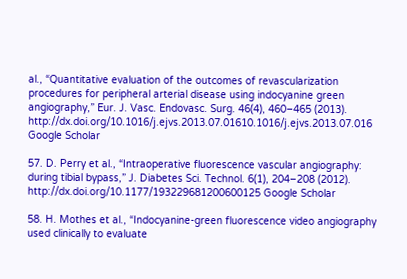al., “Quantitative evaluation of the outcomes of revascularization procedures for peripheral arterial disease using indocyanine green angiography,” Eur. J. Vasc. Endovasc. Surg. 46(4), 460–465 (2013). http://dx.doi.org/10.1016/j.ejvs.2013.07.01610.1016/j.ejvs.2013.07.016 Google Scholar

57. D. Perry et al., “Intraoperative fluorescence vascular angiography: during tibial bypass,” J. Diabetes Sci. Technol. 6(1), 204–208 (2012). http://dx.doi.org/10.1177/193229681200600125 Google Scholar

58. H. Mothes et al., “Indocyanine-green fluorescence video angiography used clinically to evaluate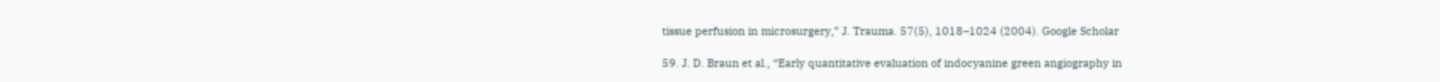tissue perfusion in microsurgery,” J. Trauma. 57(5), 1018–1024 (2004). Google Scholar

59. J. D. Braun et al., “Early quantitative evaluation of indocyanine green angiography in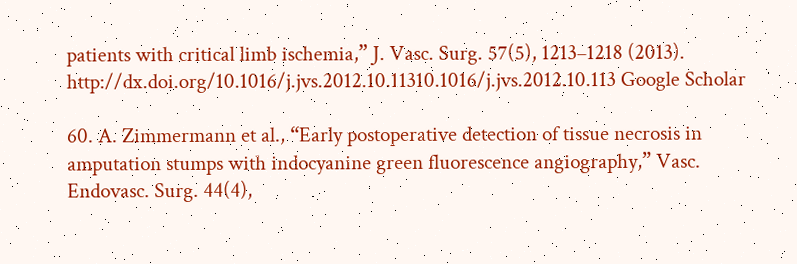patients with critical limb ischemia,” J. Vasc. Surg. 57(5), 1213–1218 (2013). http://dx.doi.org/10.1016/j.jvs.2012.10.11310.1016/j.jvs.2012.10.113 Google Scholar

60. A. Zimmermann et al., “Early postoperative detection of tissue necrosis in amputation stumps with indocyanine green fluorescence angiography,” Vasc. Endovasc. Surg. 44(4),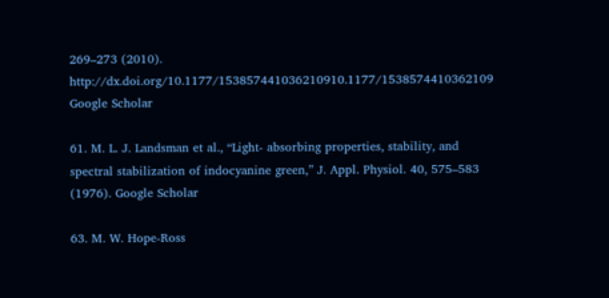269–273 (2010). http://dx.doi.org/10.1177/153857441036210910.1177/1538574410362109 Google Scholar

61. M. L. J. Landsman et al., “Light- absorbing properties, stability, and spectral stabilization of indocyanine green,” J. Appl. Physiol. 40, 575–583 (1976). Google Scholar

63. M. W. Hope-Ross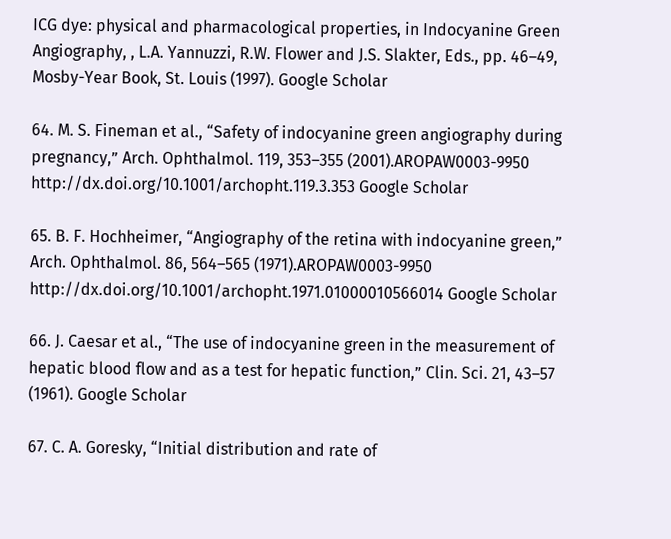ICG dye: physical and pharmacological properties, in Indocyanine Green Angiography, , L.A. Yannuzzi, R.W. Flower and J.S. Slakter, Eds., pp. 46–49, Mosby-Year Book, St. Louis (1997). Google Scholar

64. M. S. Fineman et al., “Safety of indocyanine green angiography during pregnancy,” Arch. Ophthalmol. 119, 353–355 (2001).AROPAW0003-9950 http://dx.doi.org/10.1001/archopht.119.3.353 Google Scholar

65. B. F. Hochheimer, “Angiography of the retina with indocyanine green,” Arch. Ophthalmol. 86, 564–565 (1971).AROPAW0003-9950 http://dx.doi.org/10.1001/archopht.1971.01000010566014 Google Scholar

66. J. Caesar et al., “The use of indocyanine green in the measurement of hepatic blood flow and as a test for hepatic function,” Clin. Sci. 21, 43–57 (1961). Google Scholar

67. C. A. Goresky, “Initial distribution and rate of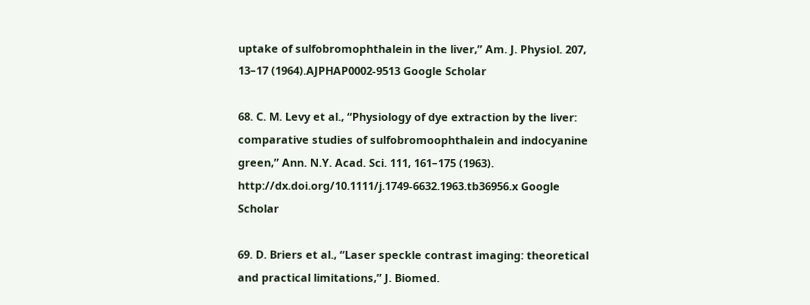uptake of sulfobromophthalein in the liver,” Am. J. Physiol. 207, 13–17 (1964).AJPHAP0002-9513 Google Scholar

68. C. M. Levy et al., “Physiology of dye extraction by the liver: comparative studies of sulfobromoophthalein and indocyanine green,” Ann. N.Y. Acad. Sci. 111, 161–175 (1963). http://dx.doi.org/10.1111/j.1749-6632.1963.tb36956.x Google Scholar

69. D. Briers et al., “Laser speckle contrast imaging: theoretical and practical limitations,” J. Biomed.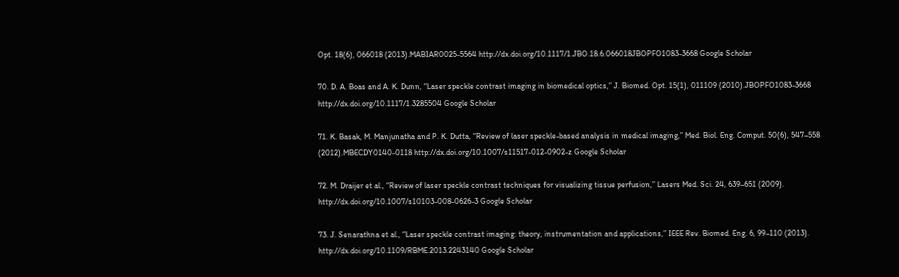Opt. 18(6), 066018 (2013).MABIAR0025-5564 http://dx.doi.org/10.1117/1.JBO.18.6.066018JBOPFO1083-3668 Google Scholar

70. D. A. Boas and A. K. Dunn, “Laser speckle contrast imaging in biomedical optics,” J. Biomed. Opt. 15(1), 011109 (2010).JBOPFO1083-3668 http://dx.doi.org/10.1117/1.3285504 Google Scholar

71. K. Basak, M. Manjunatha and P. K. Dutta, “Review of laser speckle-based analysis in medical imaging,” Med. Biol. Eng. Comput. 50(6), 547–558 (2012).MBECDY0140-0118 http://dx.doi.org/10.1007/s11517-012-0902-z Google Scholar

72. M. Draijer et al., “Review of laser speckle contrast techniques for visualizing tissue perfusion,” Lasers Med. Sci. 24, 639–651 (2009). http://dx.doi.org/10.1007/s10103-008-0626-3 Google Scholar

73. J. Senarathna et al., “Laser speckle contrast imaging: theory, instrumentation and applications,” IEEE Rev. Biomed. Eng. 6, 99–110 (2013). http://dx.doi.org/10.1109/RBME.2013.2243140 Google Scholar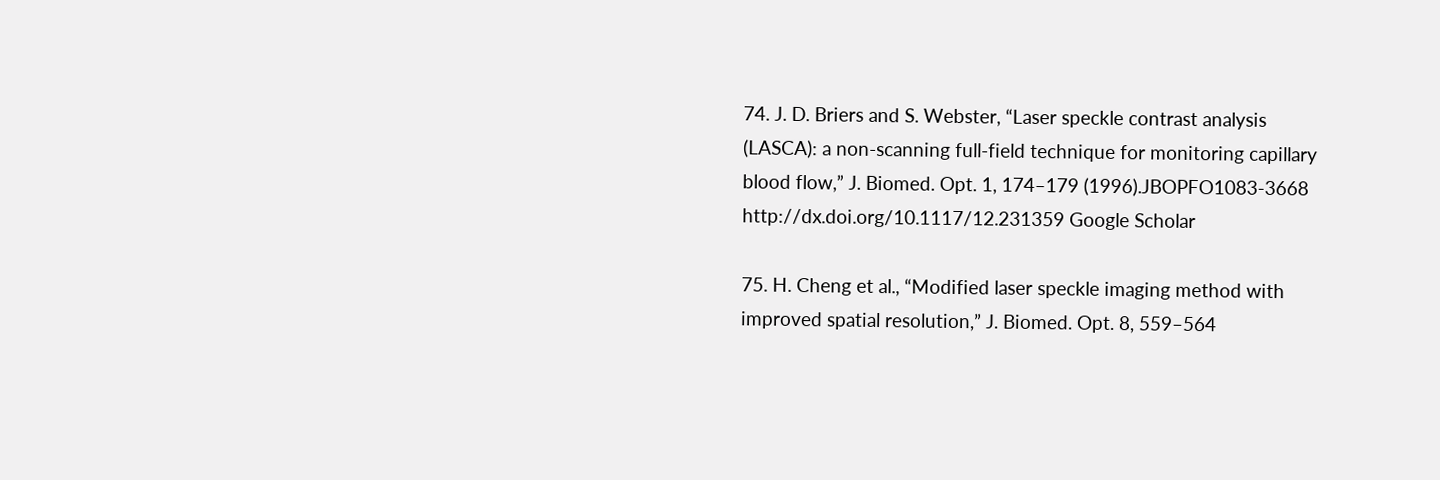74. J. D. Briers and S. Webster, “Laser speckle contrast analysis (LASCA): a non-scanning full-field technique for monitoring capillary blood flow,” J. Biomed. Opt. 1, 174–179 (1996).JBOPFO1083-3668 http://dx.doi.org/10.1117/12.231359 Google Scholar

75. H. Cheng et al., “Modified laser speckle imaging method with improved spatial resolution,” J. Biomed. Opt. 8, 559–564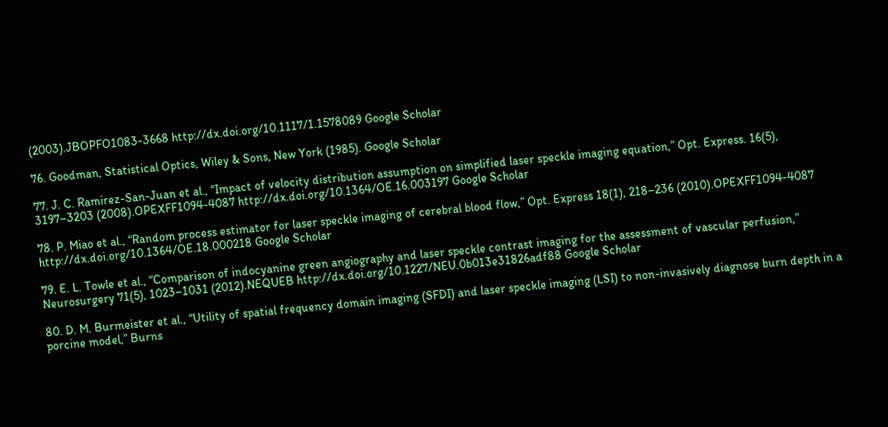(2003).JBOPFO1083-3668 http://dx.doi.org/10.1117/1.1578089 Google Scholar

76. Goodman, Statistical Optics, Wiley & Sons, New York (1985). Google Scholar

77. J. C. Ramirez-San-Juan et al., “Impact of velocity distribution assumption on simplified laser speckle imaging equation,” Opt. Express. 16(5), 3197–3203 (2008).OPEXFF1094-4087 http://dx.doi.org/10.1364/OE.16.003197 Google Scholar

78. P. Miao et al., “Random process estimator for laser speckle imaging of cerebral blood flow,” Opt. Express 18(1), 218–236 (2010).OPEXFF1094-4087 http://dx.doi.org/10.1364/OE.18.000218 Google Scholar

79. E. L. Towle et al., “Comparison of indocyanine green angiography and laser speckle contrast imaging for the assessment of vascular perfusion,” Neurosurgery 71(5), 1023–1031 (2012).NEQUEB http://dx.doi.org/10.1227/NEU.0b013e31826adf88 Google Scholar

80. D. M. Burmeister et al., “Utility of spatial frequency domain imaging (SFDI) and laser speckle imaging (LSI) to non-invasively diagnose burn depth in a porcine model,” Burns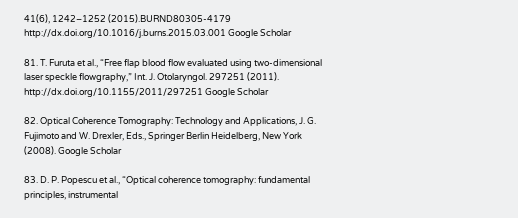41(6), 1242–1252 (2015).BURND80305-4179 http://dx.doi.org/10.1016/j.burns.2015.03.001 Google Scholar

81. T. Furuta et al., “Free flap blood flow evaluated using two-dimensional laser speckle flowgraphy,” Int. J. Otolaryngol. 297251 (2011). http://dx.doi.org/10.1155/2011/297251 Google Scholar

82. Optical Coherence Tomography: Technology and Applications, J. G. Fujimoto and W. Drexler, Eds., Springer Berlin Heidelberg, New York (2008). Google Scholar

83. D. P. Popescu et al., “Optical coherence tomography: fundamental principles, instrumental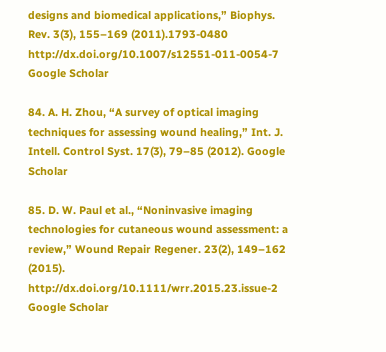designs and biomedical applications,” Biophys. Rev. 3(3), 155–169 (2011).1793-0480 http://dx.doi.org/10.1007/s12551-011-0054-7 Google Scholar

84. A. H. Zhou, “A survey of optical imaging techniques for assessing wound healing,” Int. J. Intell. Control Syst. 17(3), 79–85 (2012). Google Scholar

85. D. W. Paul et al., “Noninvasive imaging technologies for cutaneous wound assessment: a review,” Wound Repair Regener. 23(2), 149–162 (2015). http://dx.doi.org/10.1111/wrr.2015.23.issue-2 Google Scholar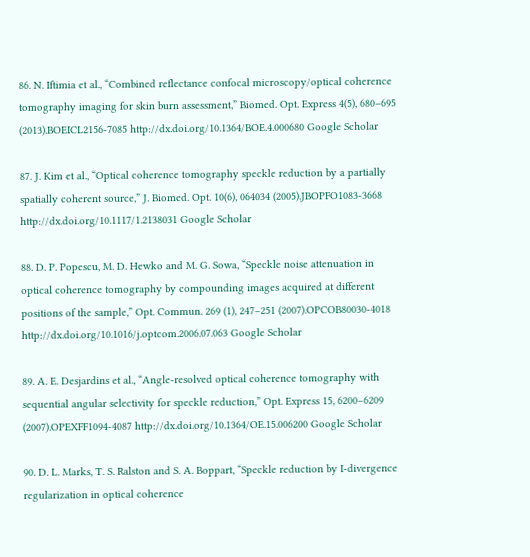86. N. Iftimia et al., “Combined reflectance confocal microscopy/optical coherence tomography imaging for skin burn assessment,” Biomed. Opt. Express 4(5), 680–695 (2013).BOEICL2156-7085 http://dx.doi.org/10.1364/BOE.4.000680 Google Scholar

87. J. Kim et al., “Optical coherence tomography speckle reduction by a partially spatially coherent source,” J. Biomed. Opt. 10(6), 064034 (2005).JBOPFO1083-3668 http://dx.doi.org/10.1117/1.2138031 Google Scholar

88. D. P. Popescu, M. D. Hewko and M. G. Sowa, “Speckle noise attenuation in optical coherence tomography by compounding images acquired at different positions of the sample,” Opt. Commun. 269 (1), 247–251 (2007).OPCOB80030-4018 http://dx.doi.org/10.1016/j.optcom.2006.07.063 Google Scholar

89. A. E. Desjardins et al., “Angle-resolved optical coherence tomography with sequential angular selectivity for speckle reduction,” Opt. Express 15, 6200–6209 (2007).OPEXFF1094-4087 http://dx.doi.org/10.1364/OE.15.006200 Google Scholar

90. D. L. Marks, T. S. Ralston and S. A. Boppart, “Speckle reduction by I-divergence regularization in optical coherence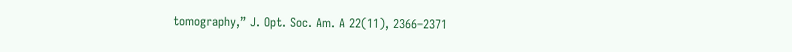tomography,” J. Opt. Soc. Am. A 22(11), 2366–2371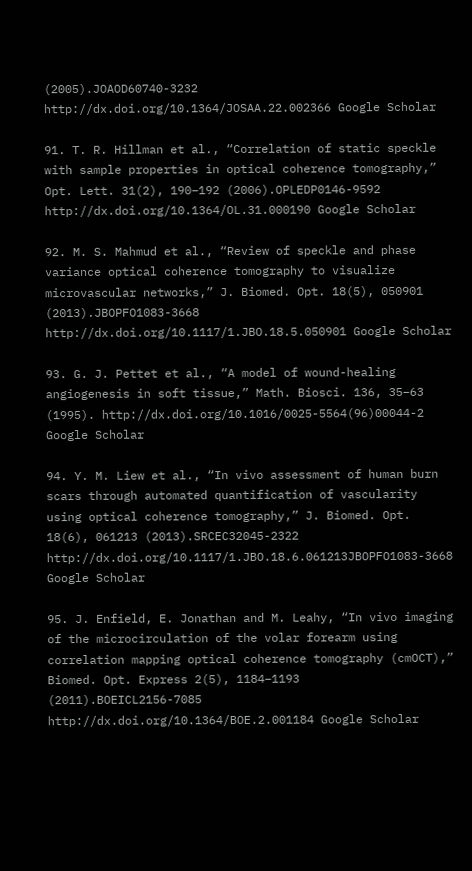(2005).JOAOD60740-3232 http://dx.doi.org/10.1364/JOSAA.22.002366 Google Scholar

91. T. R. Hillman et al., “Correlation of static speckle with sample properties in optical coherence tomography,” Opt. Lett. 31(2), 190–192 (2006).OPLEDP0146-9592 http://dx.doi.org/10.1364/OL.31.000190 Google Scholar

92. M. S. Mahmud et al., “Review of speckle and phase variance optical coherence tomography to visualize microvascular networks,” J. Biomed. Opt. 18(5), 050901 (2013).JBOPFO1083-3668 http://dx.doi.org/10.1117/1.JBO.18.5.050901 Google Scholar

93. G. J. Pettet et al., “A model of wound-healing angiogenesis in soft tissue,” Math. Biosci. 136, 35–63 (1995). http://dx.doi.org/10.1016/0025-5564(96)00044-2 Google Scholar

94. Y. M. Liew et al., “In vivo assessment of human burn scars through automated quantification of vascularity using optical coherence tomography,” J. Biomed. Opt. 18(6), 061213 (2013).SRCEC32045-2322 http://dx.doi.org/10.1117/1.JBO.18.6.061213JBOPFO1083-3668 Google Scholar

95. J. Enfield, E. Jonathan and M. Leahy, “In vivo imaging of the microcirculation of the volar forearm using correlation mapping optical coherence tomography (cmOCT),” Biomed. Opt. Express 2(5), 1184–1193 (2011).BOEICL2156-7085 http://dx.doi.org/10.1364/BOE.2.001184 Google Scholar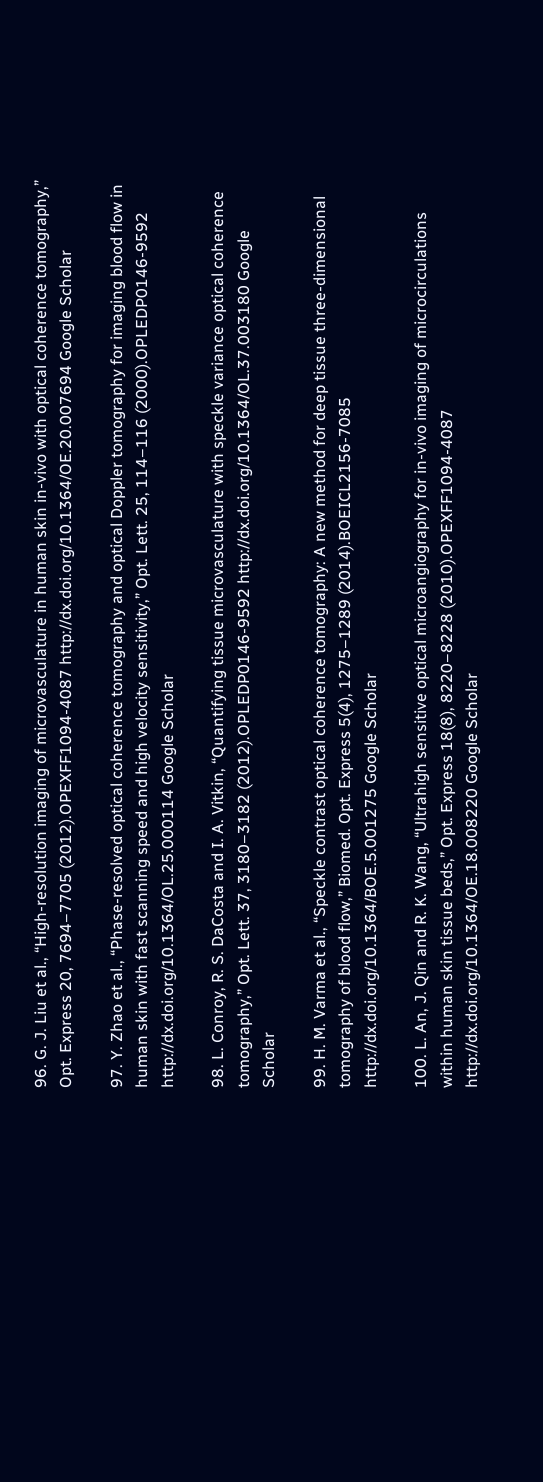96. G. J. Liu et al., “High-resolution imaging of microvasculature in human skin in-vivo with optical coherence tomography,” Opt. Express 20, 7694–7705 (2012).OPEXFF1094-4087 http://dx.doi.org/10.1364/OE.20.007694 Google Scholar

97. Y. Zhao et al., “Phase-resolved optical coherence tomography and optical Doppler tomography for imaging blood flow in human skin with fast scanning speed and high velocity sensitivity,” Opt. Lett. 25, 114–116 (2000).OPLEDP0146-9592 http://dx.doi.org/10.1364/OL.25.000114 Google Scholar

98. L. Conroy, R. S. DaCosta and I. A. Vitkin, “Quantifying tissue microvasculature with speckle variance optical coherence tomography,” Opt. Lett. 37, 3180–3182 (2012).OPLEDP0146-9592 http://dx.doi.org/10.1364/OL.37.003180 Google Scholar

99. H. M. Varma et al., “Speckle contrast optical coherence tomography: A new method for deep tissue three-dimensional tomography of blood flow,” Biomed. Opt. Express 5(4), 1275–1289 (2014).BOEICL2156-7085 http://dx.doi.org/10.1364/BOE.5.001275 Google Scholar

100. L. An, J. Qin and R. K. Wang, “Ultrahigh sensitive optical microangiography for in-vivo imaging of microcirculations within human skin tissue beds,” Opt. Express 18(8), 8220–8228 (2010).OPEXFF1094-4087 http://dx.doi.org/10.1364/OE.18.008220 Google Scholar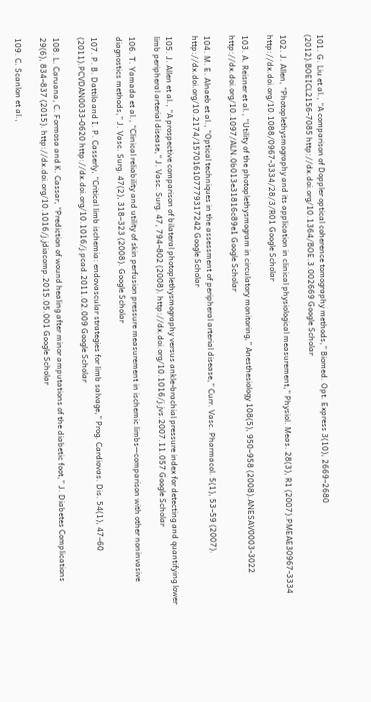101. G. Liu et al., “A comparison of Doppler optical coherence tomography methods,” Biomed. Opt. Express 3(10), 2669–2680 (2012).BOEICL2156-7085 http://dx.doi.org/10.1364/BOE.3.002669 Google Scholar

102. J. Allen, “Photoplethysmography and its application in clinical physiological measurement,” Physiol. Meas. 28(3), R1 (2007).PMEAE30967-3334 http://dx.doi.org/10.1088/0967-3334/28/3/R01 Google Scholar

103. A. Reisner et al., “Utility of the photoplethysmogram in circulatory monitoring,” Anesthesiology 108(5), 950–958 (2008).ANESAV0003-3022 http://dx.doi.org/10.1097/ALN.0b013e31816c89e1 Google Scholar

104. M. E. Alnaeb et al., “Optical techniques in the assessment of peripheral arterial disease,” Curr. Vasc. Pharmacol. 5(1), 53–59 (2007). http://dx.doi.org/10.2174/157016107779317242 Google Scholar

105. J. Allen et al., “A prospective comparison of bilateral photoplethysmography versus ankle-brachial pressure index for detecting and quantifying lower limb peripheral arterial disease,” J. Vasc. Surg. 47, 794–802 (2008). http://dx.doi.org/10.1016/j.jvs.2007.11.057 Google Scholar

106. T. Yamada et al., “Clinical reliability and utility of skin perfusion pressure measurement in ischemic limbs—comparison with other noninvasive diagnostics methods,” J. Vasc. Surg. 47(2), 318–323 (2008). Google Scholar

107. P. B. Dattilo and I. P. Casserly, “Critical limb ischemia: endovascular strategies for limb salvage,” Prog. Cardiovas. Dis. 54(1), 47–60 (2011).PCVDAN0033-0620 http://dx.doi.org/10.1016/j.pcad.2011.02.009 Google Scholar

108. L. Caruana, C. Formosa and K. Cassar, “Prediction of wound healing after minor amputations of the diabetic foot,” J. Diabetes Complications 29(6), 834–837 (2015). http://dx.doi.org/10.1016/j.jdiacomp.2015.05.001 Google Scholar

109. C. Scanlon et al.,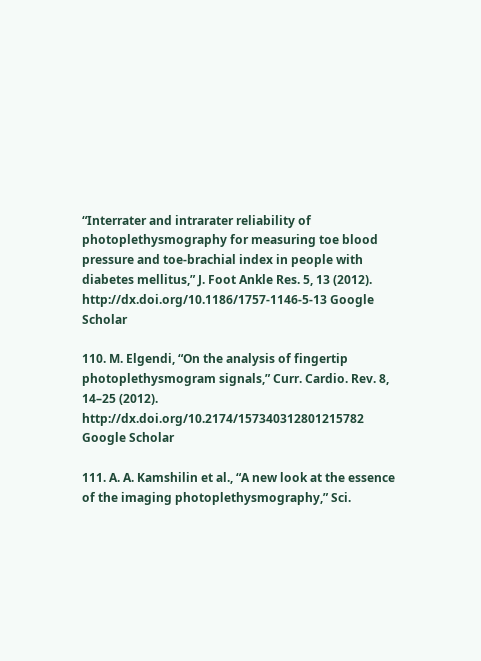“Interrater and intrarater reliability of photoplethysmography for measuring toe blood pressure and toe-brachial index in people with diabetes mellitus,” J. Foot Ankle Res. 5, 13 (2012). http://dx.doi.org/10.1186/1757-1146-5-13 Google Scholar

110. M. Elgendi, “On the analysis of fingertip photoplethysmogram signals,” Curr. Cardio. Rev. 8, 14–25 (2012). http://dx.doi.org/10.2174/157340312801215782 Google Scholar

111. A. A. Kamshilin et al., “A new look at the essence of the imaging photoplethysmography,” Sci.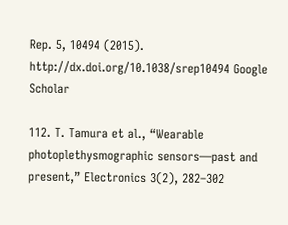Rep. 5, 10494 (2015). http://dx.doi.org/10.1038/srep10494 Google Scholar

112. T. Tamura et al., “Wearable photoplethysmographic sensors—past and present,” Electronics 3(2), 282–302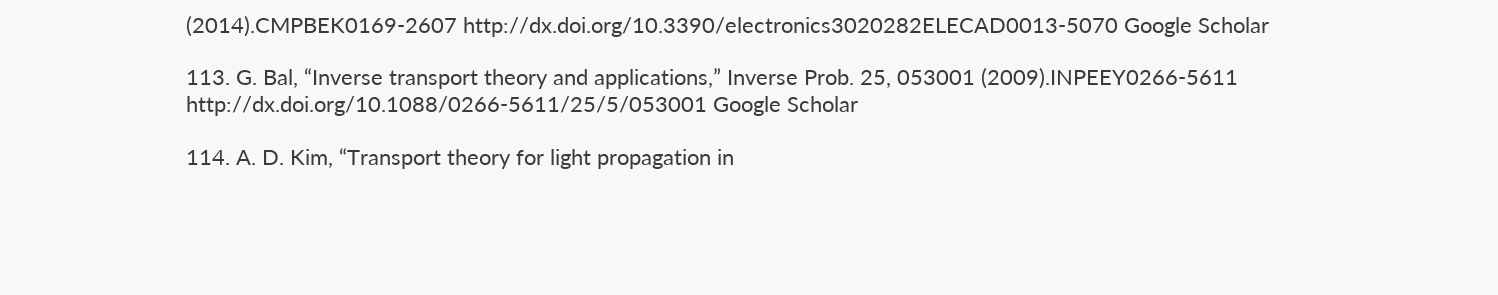(2014).CMPBEK0169-2607 http://dx.doi.org/10.3390/electronics3020282ELECAD0013-5070 Google Scholar

113. G. Bal, “Inverse transport theory and applications,” Inverse Prob. 25, 053001 (2009).INPEEY0266-5611 http://dx.doi.org/10.1088/0266-5611/25/5/053001 Google Scholar

114. A. D. Kim, “Transport theory for light propagation in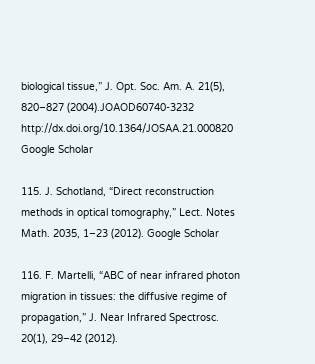biological tissue,” J. Opt. Soc. Am. A. 21(5), 820–827 (2004).JOAOD60740-3232 http://dx.doi.org/10.1364/JOSAA.21.000820 Google Scholar

115. J. Schotland, “Direct reconstruction methods in optical tomography,” Lect. Notes Math. 2035, 1–23 (2012). Google Scholar

116. F. Martelli, “ABC of near infrared photon migration in tissues: the diffusive regime of propagation,” J. Near Infrared Spectrosc. 20(1), 29–42 (2012).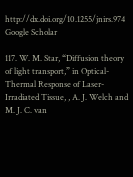http://dx.doi.org/10.1255/jnirs.974 Google Scholar

117. W. M. Star, “Diffusion theory of light transport,” in Optical-Thermal Response of Laser-Irradiated Tissue, , A. J. Welch and M. J. C. van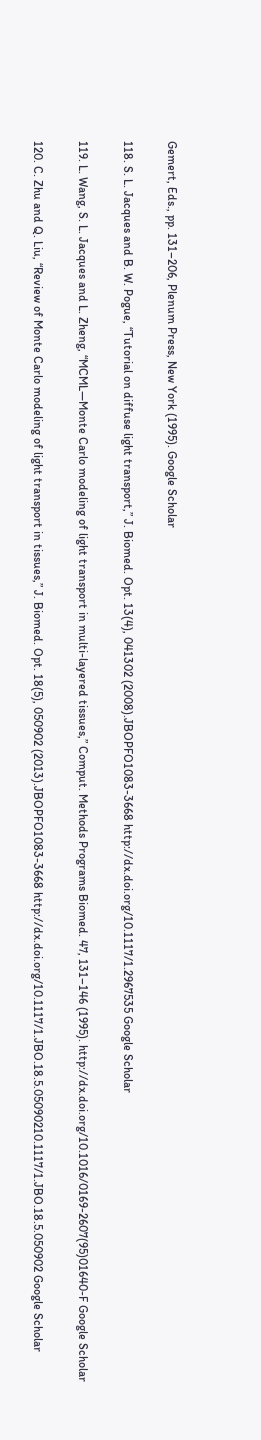Gemert, Eds., pp. 131–206, Plenum Press, New York (1995). Google Scholar

118. S. L. Jacques and B. W. Pogue, “Tutorial on diffuse light transport,” J. Biomed. Opt. 13(4), 041302 (2008).JBOPFO1083-3668 http://dx.doi.org/10.1117/1.2967535 Google Scholar

119. L. Wang, S. L. Jacques and L. Zheng, “MCML—Monte Carlo modeling of light transport in multi-layered tissues,” Comput. Methods Programs Biomed. 47, 131–146 (1995). http://dx.doi.org/10.1016/0169-2607(95)01640-F Google Scholar

120. C. Zhu and Q. Liu, “Review of Monte Carlo modeling of light transport in tissues,” J. Biomed. Opt. 18(5), 050902 (2013).JBOPFO1083-3668 http://dx.doi.org/10.1117/1.JBO.18.5.05090210.1117/1.JBO.18.5.050902 Google Scholar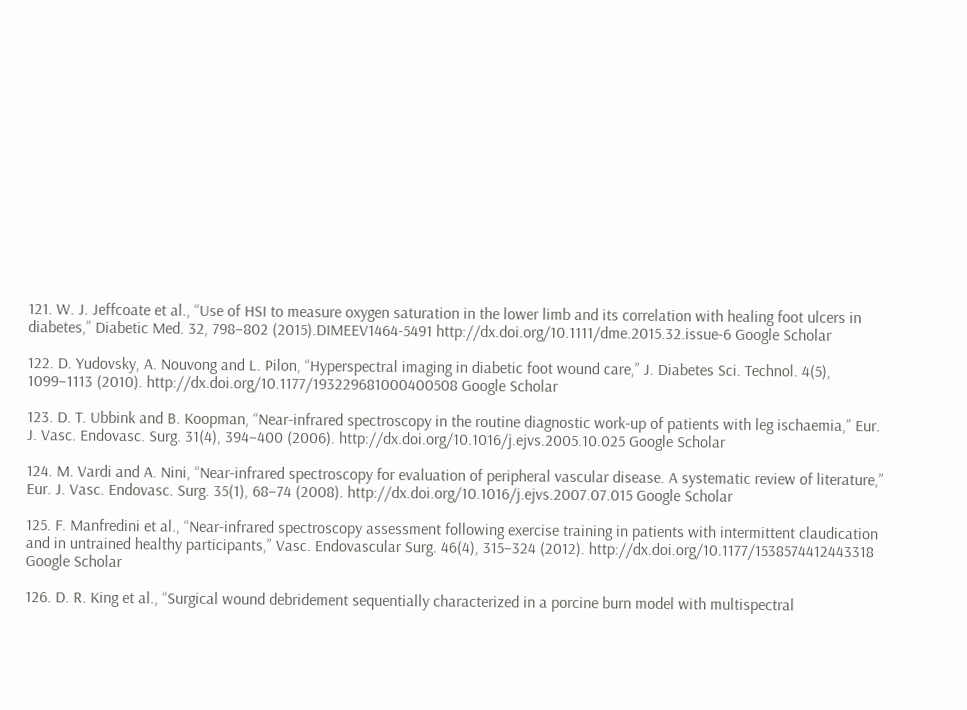121. W. J. Jeffcoate et al., “Use of HSI to measure oxygen saturation in the lower limb and its correlation with healing foot ulcers in diabetes,” Diabetic Med. 32, 798–802 (2015).DIMEEV1464-5491 http://dx.doi.org/10.1111/dme.2015.32.issue-6 Google Scholar

122. D. Yudovsky, A. Nouvong and L. Pilon, “Hyperspectral imaging in diabetic foot wound care,” J. Diabetes Sci. Technol. 4(5), 1099–1113 (2010). http://dx.doi.org/10.1177/193229681000400508 Google Scholar

123. D. T. Ubbink and B. Koopman, “Near-infrared spectroscopy in the routine diagnostic work-up of patients with leg ischaemia,” Eur. J. Vasc. Endovasc. Surg. 31(4), 394–400 (2006). http://dx.doi.org/10.1016/j.ejvs.2005.10.025 Google Scholar

124. M. Vardi and A. Nini, “Near-infrared spectroscopy for evaluation of peripheral vascular disease. A systematic review of literature,” Eur. J. Vasc. Endovasc. Surg. 35(1), 68–74 (2008). http://dx.doi.org/10.1016/j.ejvs.2007.07.015 Google Scholar

125. F. Manfredini et al., “Near-infrared spectroscopy assessment following exercise training in patients with intermittent claudication and in untrained healthy participants,” Vasc. Endovascular Surg. 46(4), 315–324 (2012). http://dx.doi.org/10.1177/1538574412443318 Google Scholar

126. D. R. King et al., “Surgical wound debridement sequentially characterized in a porcine burn model with multispectral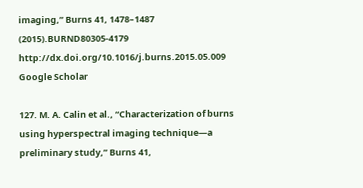imaging,” Burns 41, 1478–1487 (2015).BURND80305-4179 http://dx.doi.org/10.1016/j.burns.2015.05.009 Google Scholar

127. M. A. Calin et al., “Characterization of burns using hyperspectral imaging technique—a preliminary study,” Burns 41,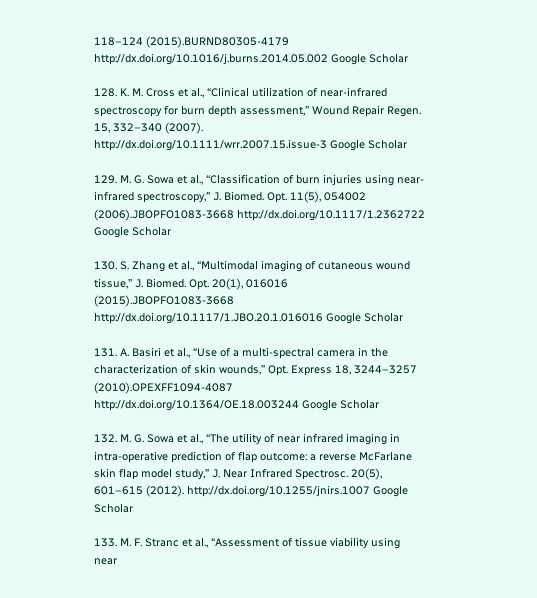118–124 (2015).BURND80305-4179 http://dx.doi.org/10.1016/j.burns.2014.05.002 Google Scholar

128. K. M. Cross et al., “Clinical utilization of near-infrared spectroscopy for burn depth assessment,” Wound Repair Regen. 15, 332–340 (2007). http://dx.doi.org/10.1111/wrr.2007.15.issue-3 Google Scholar

129. M. G. Sowa et al., “Classification of burn injuries using near-infrared spectroscopy,” J. Biomed. Opt. 11(5), 054002 (2006).JBOPFO1083-3668 http://dx.doi.org/10.1117/1.2362722 Google Scholar

130. S. Zhang et al., “Multimodal imaging of cutaneous wound tissue,” J. Biomed. Opt. 20(1), 016016 (2015).JBOPFO1083-3668 http://dx.doi.org/10.1117/1.JBO.20.1.016016 Google Scholar

131. A. Basiri et al., “Use of a multi-spectral camera in the characterization of skin wounds,” Opt. Express 18, 3244–3257 (2010).OPEXFF1094-4087 http://dx.doi.org/10.1364/OE.18.003244 Google Scholar

132. M. G. Sowa et al., “The utility of near infrared imaging in intra-operative prediction of flap outcome: a reverse McFarlane skin flap model study,” J. Near Infrared Spectrosc. 20(5), 601–615 (2012). http://dx.doi.org/10.1255/jnirs.1007 Google Scholar

133. M. F. Stranc et al., “Assessment of tissue viability using near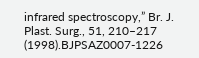infrared spectroscopy,” Br. J. Plast. Surg., 51, 210–217 (1998).BJPSAZ0007-1226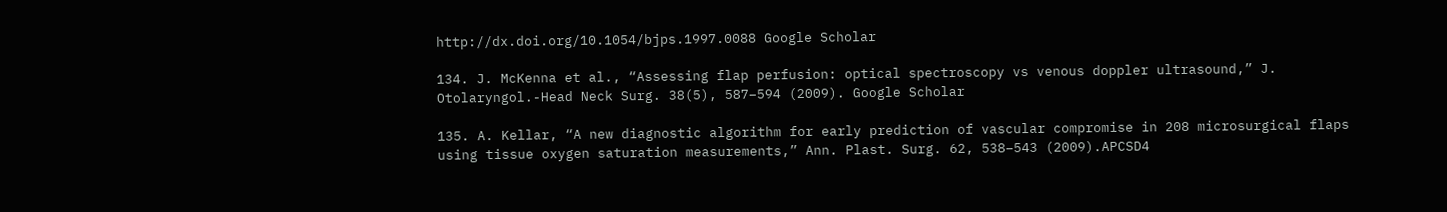http://dx.doi.org/10.1054/bjps.1997.0088 Google Scholar

134. J. McKenna et al., “Assessing flap perfusion: optical spectroscopy vs venous doppler ultrasound,” J. Otolaryngol.-Head Neck Surg. 38(5), 587–594 (2009). Google Scholar

135. A. Kellar, “A new diagnostic algorithm for early prediction of vascular compromise in 208 microsurgical flaps using tissue oxygen saturation measurements,” Ann. Plast. Surg. 62, 538–543 (2009).APCSD4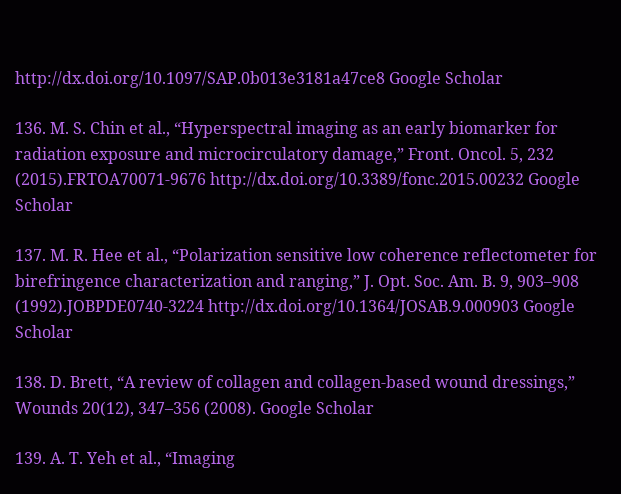http://dx.doi.org/10.1097/SAP.0b013e3181a47ce8 Google Scholar

136. M. S. Chin et al., “Hyperspectral imaging as an early biomarker for radiation exposure and microcirculatory damage,” Front. Oncol. 5, 232 (2015).FRTOA70071-9676 http://dx.doi.org/10.3389/fonc.2015.00232 Google Scholar

137. M. R. Hee et al., “Polarization sensitive low coherence reflectometer for birefringence characterization and ranging,” J. Opt. Soc. Am. B. 9, 903–908 (1992).JOBPDE0740-3224 http://dx.doi.org/10.1364/JOSAB.9.000903 Google Scholar

138. D. Brett, “A review of collagen and collagen-based wound dressings,” Wounds 20(12), 347–356 (2008). Google Scholar

139. A. T. Yeh et al., “Imaging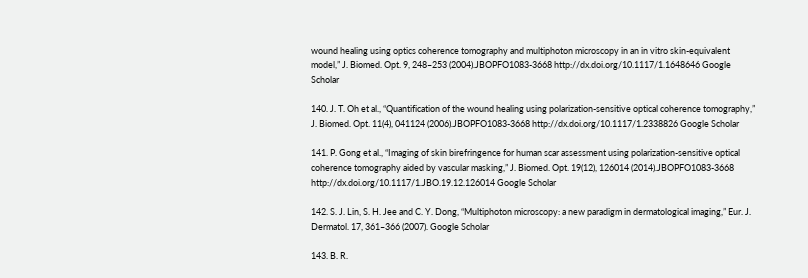wound healing using optics coherence tomography and multiphoton microscopy in an in vitro skin-equivalent model,” J. Biomed. Opt. 9, 248–253 (2004).JBOPFO1083-3668 http://dx.doi.org/10.1117/1.1648646 Google Scholar

140. J. T. Oh et al., “Quantification of the wound healing using polarization-sensitive optical coherence tomography,” J. Biomed. Opt. 11(4), 041124 (2006).JBOPFO1083-3668 http://dx.doi.org/10.1117/1.2338826 Google Scholar

141. P. Gong et al., “Imaging of skin birefringence for human scar assessment using polarization-sensitive optical coherence tomography aided by vascular masking,” J. Biomed. Opt. 19(12), 126014 (2014).JBOPFO1083-3668 http://dx.doi.org/10.1117/1.JBO.19.12.126014 Google Scholar

142. S. J. Lin, S. H. Jee and C. Y. Dong, “Multiphoton microscopy: a new paradigm in dermatological imaging,” Eur. J. Dermatol. 17, 361–366 (2007). Google Scholar

143. B. R.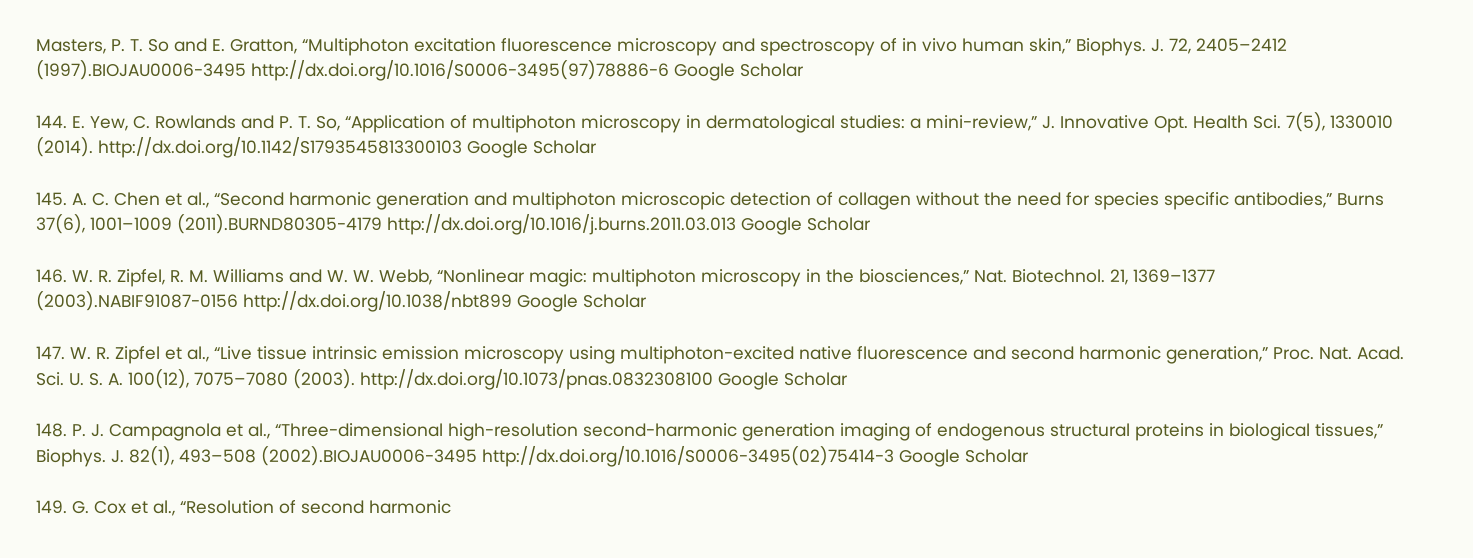Masters, P. T. So and E. Gratton, “Multiphoton excitation fluorescence microscopy and spectroscopy of in vivo human skin,” Biophys. J. 72, 2405–2412 (1997).BIOJAU0006-3495 http://dx.doi.org/10.1016/S0006-3495(97)78886-6 Google Scholar

144. E. Yew, C. Rowlands and P. T. So, “Application of multiphoton microscopy in dermatological studies: a mini-review,” J. Innovative Opt. Health Sci. 7(5), 1330010 (2014). http://dx.doi.org/10.1142/S1793545813300103 Google Scholar

145. A. C. Chen et al., “Second harmonic generation and multiphoton microscopic detection of collagen without the need for species specific antibodies,” Burns 37(6), 1001–1009 (2011).BURND80305-4179 http://dx.doi.org/10.1016/j.burns.2011.03.013 Google Scholar

146. W. R. Zipfel, R. M. Williams and W. W. Webb, “Nonlinear magic: multiphoton microscopy in the biosciences,” Nat. Biotechnol. 21, 1369–1377 (2003).NABIF91087-0156 http://dx.doi.org/10.1038/nbt899 Google Scholar

147. W. R. Zipfel et al., “Live tissue intrinsic emission microscopy using multiphoton-excited native fluorescence and second harmonic generation,” Proc. Nat. Acad. Sci. U. S. A. 100(12), 7075–7080 (2003). http://dx.doi.org/10.1073/pnas.0832308100 Google Scholar

148. P. J. Campagnola et al., “Three-dimensional high-resolution second-harmonic generation imaging of endogenous structural proteins in biological tissues,” Biophys. J. 82(1), 493–508 (2002).BIOJAU0006-3495 http://dx.doi.org/10.1016/S0006-3495(02)75414-3 Google Scholar

149. G. Cox et al., “Resolution of second harmonic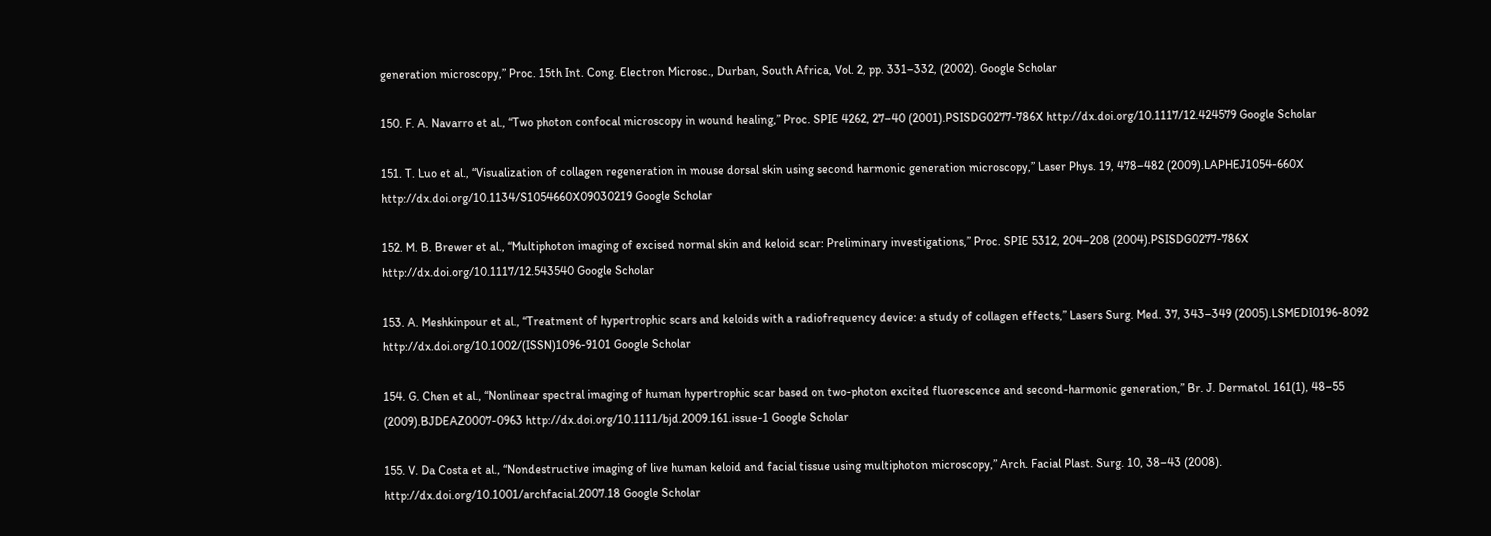generation microscopy,” Proc. 15th Int. Cong. Electron Microsc., Durban, South Africa, Vol. 2, pp. 331–332, (2002). Google Scholar

150. F. A. Navarro et al., “Two photon confocal microscopy in wound healing,” Proc. SPIE 4262, 27–40 (2001).PSISDG0277-786X http://dx.doi.org/10.1117/12.424579 Google Scholar

151. T. Luo et al., “Visualization of collagen regeneration in mouse dorsal skin using second harmonic generation microscopy,” Laser Phys. 19, 478–482 (2009).LAPHEJ1054-660X http://dx.doi.org/10.1134/S1054660X09030219 Google Scholar

152. M. B. Brewer et al., “Multiphoton imaging of excised normal skin and keloid scar: Preliminary investigations,” Proc. SPIE 5312, 204–208 (2004).PSISDG0277-786X http://dx.doi.org/10.1117/12.543540 Google Scholar

153. A. Meshkinpour et al., “Treatment of hypertrophic scars and keloids with a radiofrequency device: a study of collagen effects,” Lasers Surg. Med. 37, 343–349 (2005).LSMEDI0196-8092 http://dx.doi.org/10.1002/(ISSN)1096-9101 Google Scholar

154. G. Chen et al., “Nonlinear spectral imaging of human hypertrophic scar based on two-photon excited fluorescence and second-harmonic generation,” Br. J. Dermatol. 161(1), 48–55 (2009).BJDEAZ0007-0963 http://dx.doi.org/10.1111/bjd.2009.161.issue-1 Google Scholar

155. V. Da Costa et al., “Nondestructive imaging of live human keloid and facial tissue using multiphoton microscopy,” Arch. Facial Plast. Surg. 10, 38–43 (2008). http://dx.doi.org/10.1001/archfacial.2007.18 Google Scholar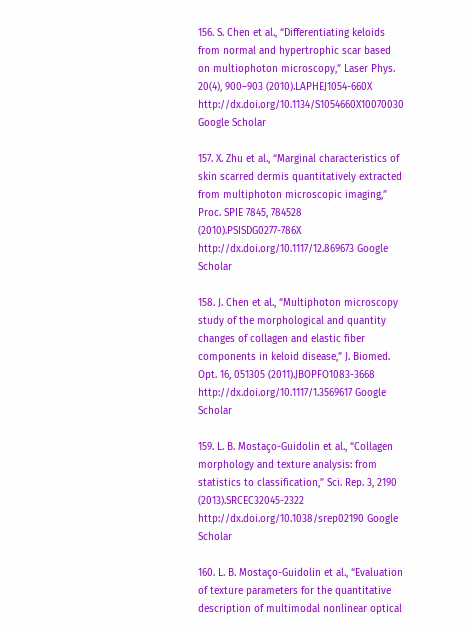156. S. Chen et al., “Differentiating keloids from normal and hypertrophic scar based on multiophoton microscopy,” Laser Phys. 20(4), 900–903 (2010).LAPHEJ1054-660X http://dx.doi.org/10.1134/S1054660X10070030 Google Scholar

157. X. Zhu et al., “Marginal characteristics of skin scarred dermis quantitatively extracted from multiphoton microscopic imaging,” Proc. SPIE 7845, 784528 (2010).PSISDG0277-786X http://dx.doi.org/10.1117/12.869673 Google Scholar

158. J. Chen et al., “Multiphoton microscopy study of the morphological and quantity changes of collagen and elastic fiber components in keloid disease,” J. Biomed. Opt. 16, 051305 (2011).JBOPFO1083-3668 http://dx.doi.org/10.1117/1.3569617 Google Scholar

159. L. B. Mostaço-Guidolin et al., “Collagen morphology and texture analysis: from statistics to classification,” Sci. Rep. 3, 2190 (2013).SRCEC32045-2322 http://dx.doi.org/10.1038/srep02190 Google Scholar

160. L. B. Mostaço-Guidolin et al., “Evaluation of texture parameters for the quantitative description of multimodal nonlinear optical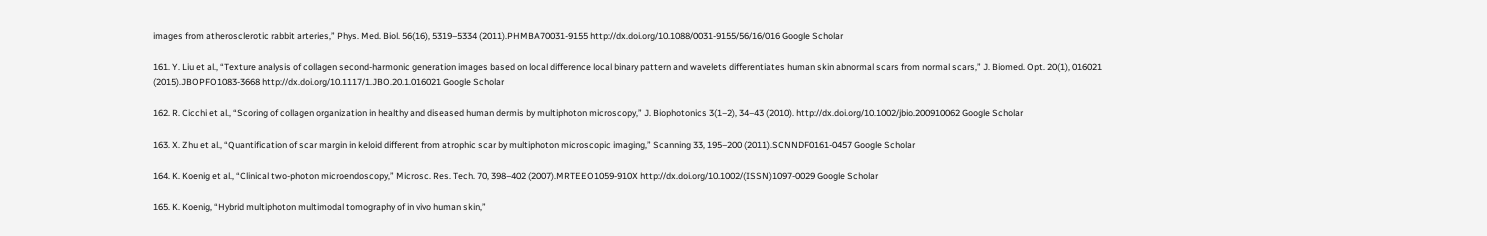images from atherosclerotic rabbit arteries,” Phys. Med. Biol. 56(16), 5319–5334 (2011).PHMBA70031-9155 http://dx.doi.org/10.1088/0031-9155/56/16/016 Google Scholar

161. Y. Liu et al., “Texture analysis of collagen second-harmonic generation images based on local difference local binary pattern and wavelets differentiates human skin abnormal scars from normal scars,” J. Biomed. Opt. 20(1), 016021 (2015).JBOPFO1083-3668 http://dx.doi.org/10.1117/1.JBO.20.1.016021 Google Scholar

162. R. Cicchi et al., “Scoring of collagen organization in healthy and diseased human dermis by multiphoton microscopy,” J. Biophotonics 3(1–2), 34–43 (2010). http://dx.doi.org/10.1002/jbio.200910062 Google Scholar

163. X. Zhu et al., “Quantification of scar margin in keloid different from atrophic scar by multiphoton microscopic imaging,” Scanning 33, 195–200 (2011).SCNNDF0161-0457 Google Scholar

164. K. Koenig et al., “Clinical two-photon microendoscopy,” Microsc. Res. Tech. 70, 398–402 (2007).MRTEEO1059-910X http://dx.doi.org/10.1002/(ISSN)1097-0029 Google Scholar

165. K. Koenig, “Hybrid multiphoton multimodal tomography of in vivo human skin,”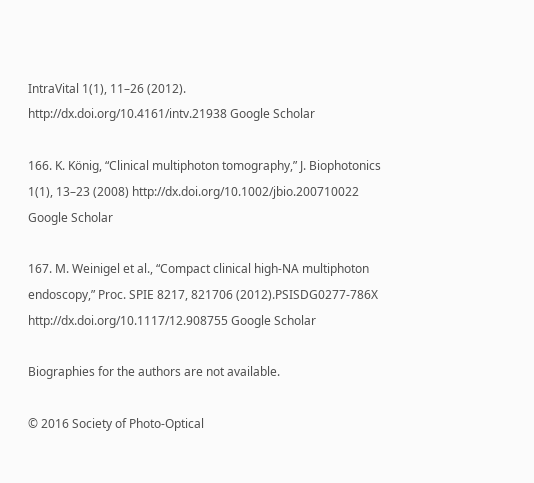IntraVital 1(1), 11–26 (2012). http://dx.doi.org/10.4161/intv.21938 Google Scholar

166. K. König, “Clinical multiphoton tomography,” J. Biophotonics 1(1), 13–23 (2008) http://dx.doi.org/10.1002/jbio.200710022 Google Scholar

167. M. Weinigel et al., “Compact clinical high-NA multiphoton endoscopy,” Proc. SPIE 8217, 821706 (2012).PSISDG0277-786X http://dx.doi.org/10.1117/12.908755 Google Scholar

Biographies for the authors are not available.

© 2016 Society of Photo-Optical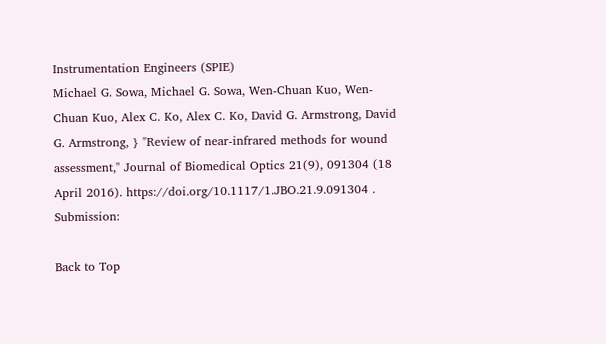Instrumentation Engineers (SPIE)
Michael G. Sowa, Michael G. Sowa, Wen-Chuan Kuo, Wen-Chuan Kuo, Alex C. Ko, Alex C. Ko, David G. Armstrong, David G. Armstrong, } "Review of near-infrared methods for wound assessment," Journal of Biomedical Optics 21(9), 091304 (18 April 2016). https://doi.org/10.1117/1.JBO.21.9.091304 . Submission:

Back to Top